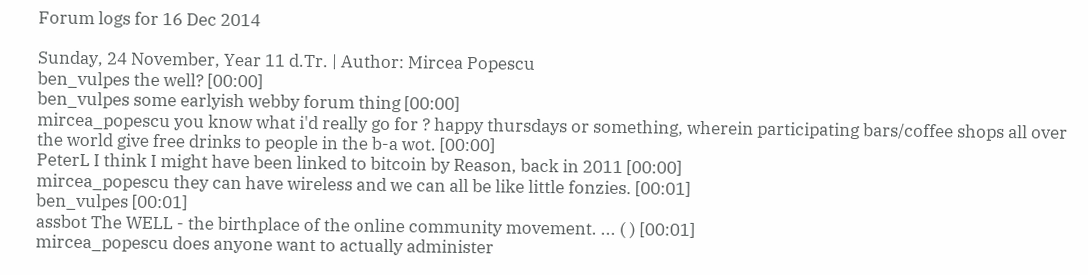Forum logs for 16 Dec 2014

Sunday, 24 November, Year 11 d.Tr. | Author: Mircea Popescu
ben_vulpes the well? [00:00]
ben_vulpes some earlyish webby forum thing [00:00]
mircea_popescu you know what i'd really go for ? happy thursdays or something, wherein participating bars/coffee shops all over the world give free drinks to people in the b-a wot. [00:00]
PeterL I think I might have been linked to bitcoin by Reason, back in 2011 [00:00]
mircea_popescu they can have wireless and we can all be like little fonzies. [00:01]
ben_vulpes [00:01]
assbot The WELL - the birthplace of the online community movement. ... ( ) [00:01]
mircea_popescu does anyone want to actually administer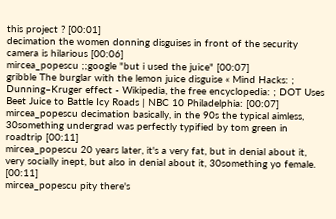this project ? [00:01]
decimation the women donning disguises in front of the security camera is hilarious [00:06]
mircea_popescu ;;google "but i used the juice" [00:07]
gribble The burglar with the lemon juice disguise « Mind Hacks: ; Dunning–Kruger effect - Wikipedia, the free encyclopedia: ; DOT Uses Beet Juice to Battle Icy Roads | NBC 10 Philadelphia: [00:07]
mircea_popescu decimation basically, in the 90s the typical aimless, 30something undergrad was perfectly typified by tom green in roadtrip [00:11]
mircea_popescu 20 years later, it's a very fat, but in denial about it, very socially inept, but also in denial about it, 30something yo female. [00:11]
mircea_popescu pity there's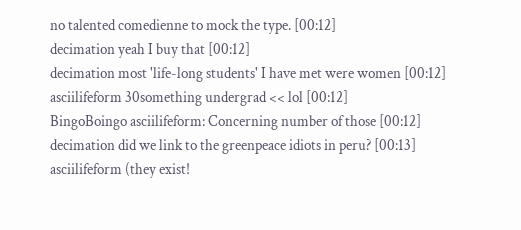no talented comedienne to mock the type. [00:12]
decimation yeah I buy that [00:12]
decimation most 'life-long students' I have met were women [00:12]
asciilifeform 30something undergrad << lol [00:12]
BingoBoingo asciilifeform: Concerning number of those [00:12]
decimation did we link to the greenpeace idiots in peru? [00:13]
asciilifeform (they exist!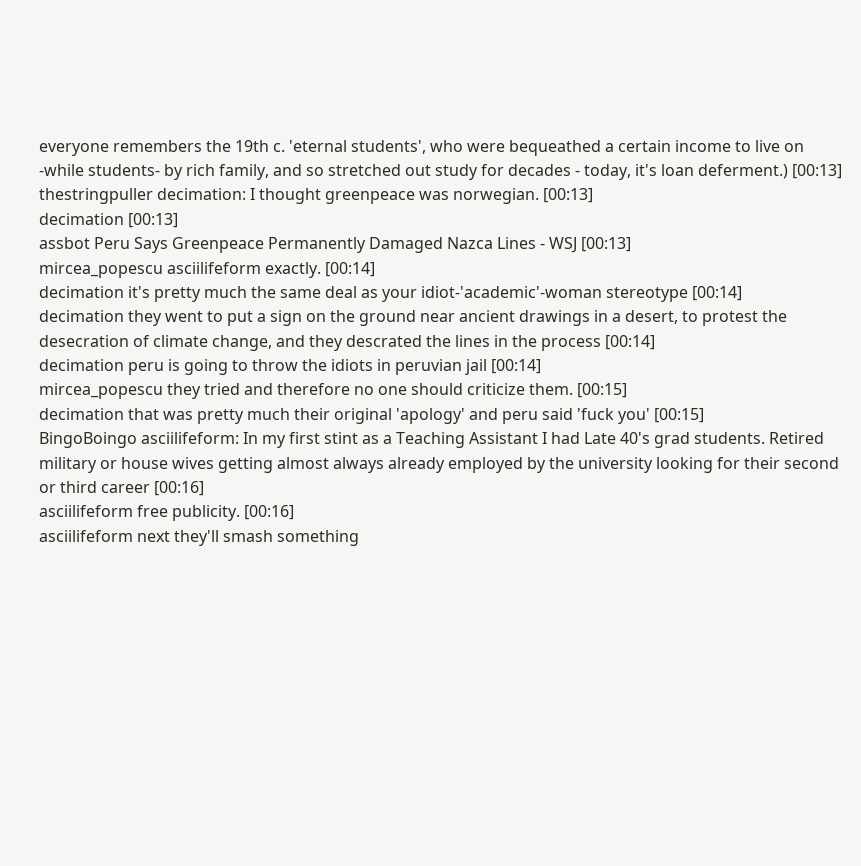everyone remembers the 19th c. 'eternal students', who were bequeathed a certain income to live on -while students- by rich family, and so stretched out study for decades - today, it's loan deferment.) [00:13]
thestringpuller decimation: I thought greenpeace was norwegian. [00:13]
decimation [00:13]
assbot Peru Says Greenpeace Permanently Damaged Nazca Lines - WSJ [00:13]
mircea_popescu asciilifeform exactly. [00:14]
decimation it's pretty much the same deal as your idiot-'academic'-woman stereotype [00:14]
decimation they went to put a sign on the ground near ancient drawings in a desert, to protest the desecration of climate change, and they descrated the lines in the process [00:14]
decimation peru is going to throw the idiots in peruvian jail [00:14]
mircea_popescu they tried and therefore no one should criticize them. [00:15]
decimation that was pretty much their original 'apology' and peru said 'fuck you' [00:15]
BingoBoingo asciilifeform: In my first stint as a Teaching Assistant I had Late 40's grad students. Retired military or house wives getting almost always already employed by the university looking for their second or third career [00:16]
asciilifeform free publicity. [00:16]
asciilifeform next they'll smash something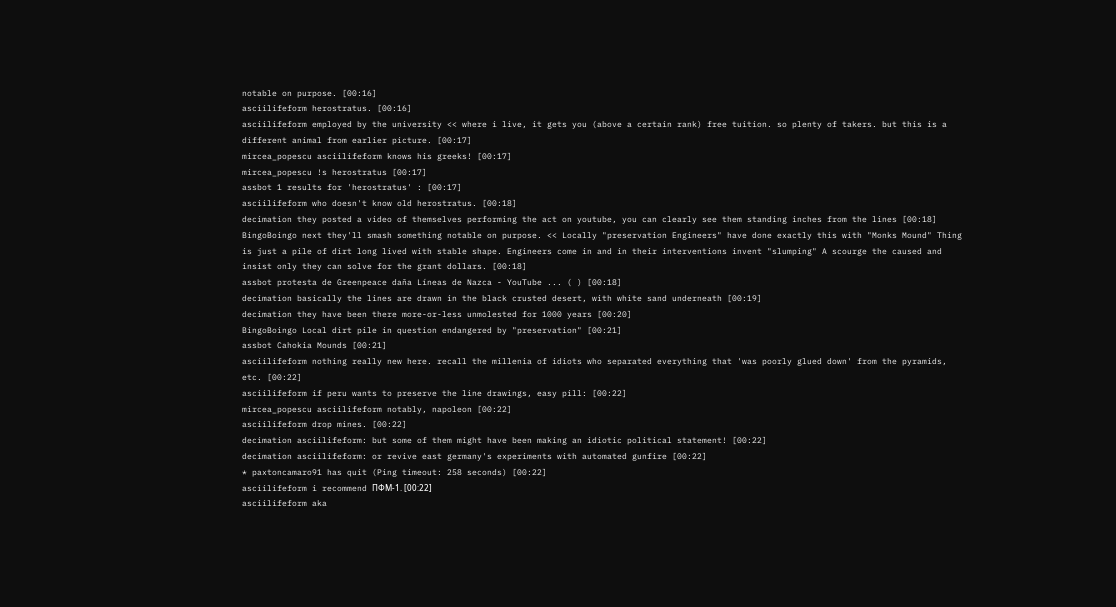notable on purpose. [00:16]
asciilifeform herostratus. [00:16]
asciilifeform employed by the university << where i live, it gets you (above a certain rank) free tuition. so plenty of takers. but this is a different animal from earlier picture. [00:17]
mircea_popescu asciilifeform knows his greeks! [00:17]
mircea_popescu !s herostratus [00:17]
assbot 1 results for 'herostratus' : [00:17]
asciilifeform who doesn't know old herostratus. [00:18]
decimation they posted a video of themselves performing the act on youtube, you can clearly see them standing inches from the lines [00:18]
BingoBoingo next they'll smash something notable on purpose. << Locally "preservation Engineers" have done exactly this with "Monks Mound" Thing is just a pile of dirt long lived with stable shape. Engineers come in and in their interventions invent "slumping" A scourge the caused and insist only they can solve for the grant dollars. [00:18]
assbot protesta de Greenpeace daña Líneas de Nazca - YouTube ... ( ) [00:18]
decimation basically the lines are drawn in the black crusted desert, with white sand underneath [00:19]
decimation they have been there more-or-less unmolested for 1000 years [00:20]
BingoBoingo Local dirt pile in question endangered by "preservation" [00:21]
assbot Cahokia Mounds [00:21]
asciilifeform nothing really new here. recall the millenia of idiots who separated everything that 'was poorly glued down' from the pyramids, etc. [00:22]
asciilifeform if peru wants to preserve the line drawings, easy pill: [00:22]
mircea_popescu asciilifeform notably, napoleon [00:22]
asciilifeform drop mines. [00:22]
decimation asciilifeform: but some of them might have been making an idiotic political statement! [00:22]
decimation asciilifeform: or revive east germany's experiments with automated gunfire [00:22]
* paxtoncamaro91 has quit (Ping timeout: 258 seconds) [00:22]
asciilifeform i recommend ПФМ-1. [00:22]
asciilifeform aka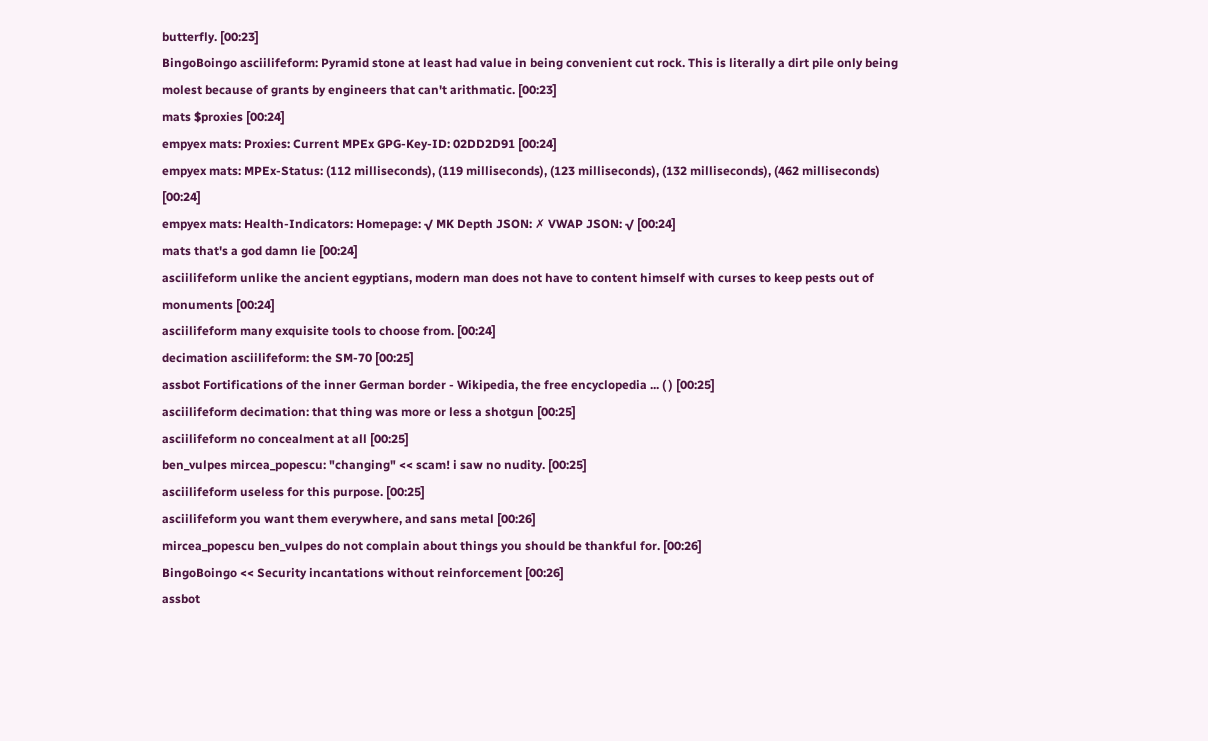butterfly. [00:23]
BingoBoingo asciilifeform: Pyramid stone at least had value in being convenient cut rock. This is literally a dirt pile only being molest because of grants by engineers that can't arithmatic. [00:23]
mats $proxies [00:24]
empyex mats: Proxies: Current MPEx GPG-Key-ID: 02DD2D91 [00:24]
empyex mats: MPEx-Status: (112 milliseconds), (119 milliseconds), (123 milliseconds), (132 milliseconds), (462 milliseconds) [00:24]
empyex mats: Health-Indicators: Homepage: √ MK Depth JSON: ✗ VWAP JSON: √ [00:24]
mats that's a god damn lie [00:24]
asciilifeform unlike the ancient egyptians, modern man does not have to content himself with curses to keep pests out of monuments [00:24]
asciilifeform many exquisite tools to choose from. [00:24]
decimation asciilifeform: the SM-70 [00:25]
assbot Fortifications of the inner German border - Wikipedia, the free encyclopedia ... ( ) [00:25]
asciilifeform decimation: that thing was more or less a shotgun [00:25]
asciilifeform no concealment at all [00:25]
ben_vulpes mircea_popescu: "changing" << scam! i saw no nudity. [00:25]
asciilifeform useless for this purpose. [00:25]
asciilifeform you want them everywhere, and sans metal [00:26]
mircea_popescu ben_vulpes do not complain about things you should be thankful for. [00:26]
BingoBoingo << Security incantations without reinforcement [00:26]
assbot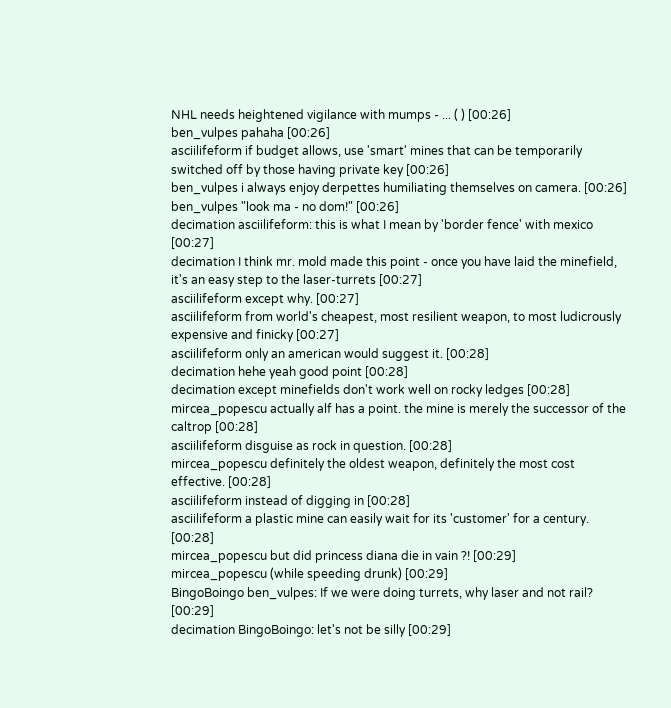NHL needs heightened vigilance with mumps - ... ( ) [00:26]
ben_vulpes pahaha [00:26]
asciilifeform if budget allows, use 'smart' mines that can be temporarily switched off by those having private key [00:26]
ben_vulpes i always enjoy derpettes humiliating themselves on camera. [00:26]
ben_vulpes "look ma - no dom!" [00:26]
decimation asciilifeform: this is what I mean by 'border fence' with mexico [00:27]
decimation I think mr. mold made this point - once you have laid the minefield, it's an easy step to the laser-turrets [00:27]
asciilifeform except why. [00:27]
asciilifeform from world's cheapest, most resilient weapon, to most ludicrously expensive and finicky [00:27]
asciilifeform only an american would suggest it. [00:28]
decimation hehe yeah good point [00:28]
decimation except minefields don't work well on rocky ledges [00:28]
mircea_popescu actually alf has a point. the mine is merely the successor of the caltrop [00:28]
asciilifeform disguise as rock in question. [00:28]
mircea_popescu definitely the oldest weapon, definitely the most cost effective. [00:28]
asciilifeform instead of digging in [00:28]
asciilifeform a plastic mine can easily wait for its 'customer' for a century. [00:28]
mircea_popescu but did princess diana die in vain ?! [00:29]
mircea_popescu (while speeding drunk) [00:29]
BingoBoingo ben_vulpes: If we were doing turrets, why laser and not rail? [00:29]
decimation BingoBoingo: let's not be silly [00:29]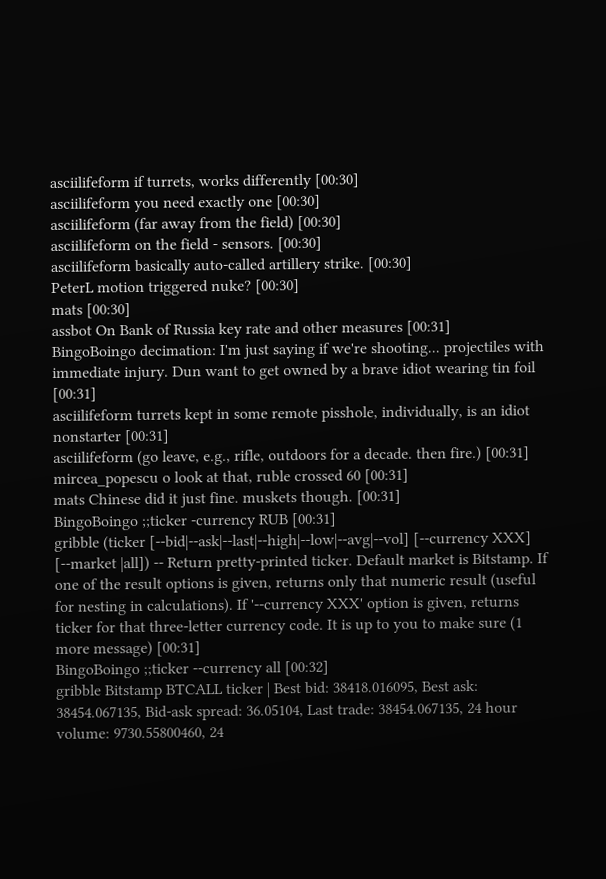asciilifeform if turrets, works differently [00:30]
asciilifeform you need exactly one [00:30]
asciilifeform (far away from the field) [00:30]
asciilifeform on the field - sensors. [00:30]
asciilifeform basically auto-called artillery strike. [00:30]
PeterL motion triggered nuke? [00:30]
mats [00:30]
assbot On Bank of Russia key rate and other measures [00:31]
BingoBoingo decimation: I'm just saying if we're shooting... projectiles with immediate injury. Dun want to get owned by a brave idiot wearing tin foil [00:31]
asciilifeform turrets kept in some remote pisshole, individually, is an idiot nonstarter [00:31]
asciilifeform (go leave, e.g., rifle, outdoors for a decade. then fire.) [00:31]
mircea_popescu o look at that, ruble crossed 60 [00:31]
mats Chinese did it just fine. muskets though. [00:31]
BingoBoingo ;;ticker -currency RUB [00:31]
gribble (ticker [--bid|--ask|--last|--high|--low|--avg|--vol] [--currency XXX] [--market |all]) -- Return pretty-printed ticker. Default market is Bitstamp. If one of the result options is given, returns only that numeric result (useful for nesting in calculations). If '--currency XXX' option is given, returns ticker for that three-letter currency code. It is up to you to make sure (1 more message) [00:31]
BingoBoingo ;;ticker --currency all [00:32]
gribble Bitstamp BTCALL ticker | Best bid: 38418.016095, Best ask: 38454.067135, Bid-ask spread: 36.05104, Last trade: 38454.067135, 24 hour volume: 9730.55800460, 24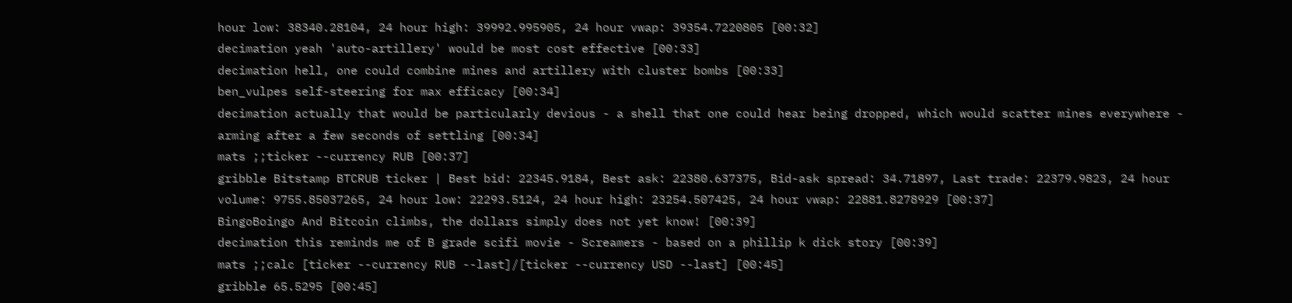hour low: 38340.28104, 24 hour high: 39992.995905, 24 hour vwap: 39354.7220805 [00:32]
decimation yeah 'auto-artillery' would be most cost effective [00:33]
decimation hell, one could combine mines and artillery with cluster bombs [00:33]
ben_vulpes self-steering for max efficacy [00:34]
decimation actually that would be particularly devious - a shell that one could hear being dropped, which would scatter mines everywhere - arming after a few seconds of settling [00:34]
mats ;;ticker --currency RUB [00:37]
gribble Bitstamp BTCRUB ticker | Best bid: 22345.9184, Best ask: 22380.637375, Bid-ask spread: 34.71897, Last trade: 22379.9823, 24 hour volume: 9755.85037265, 24 hour low: 22293.5124, 24 hour high: 23254.507425, 24 hour vwap: 22881.8278929 [00:37]
BingoBoingo And Bitcoin climbs, the dollars simply does not yet know! [00:39]
decimation this reminds me of B grade scifi movie - Screamers - based on a phillip k dick story [00:39]
mats ;;calc [ticker --currency RUB --last]/[ticker --currency USD --last] [00:45]
gribble 65.5295 [00:45]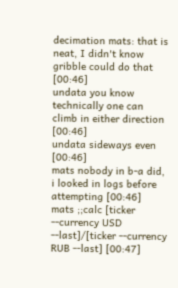decimation mats: that is neat, I didn't know gribble could do that [00:46]
undata you know technically one can climb in either direction [00:46]
undata sideways even [00:46]
mats nobody in b-a did, i looked in logs before attempting [00:46]
mats ;;calc [ticker --currency USD --last]/[ticker --currency RUB --last] [00:47]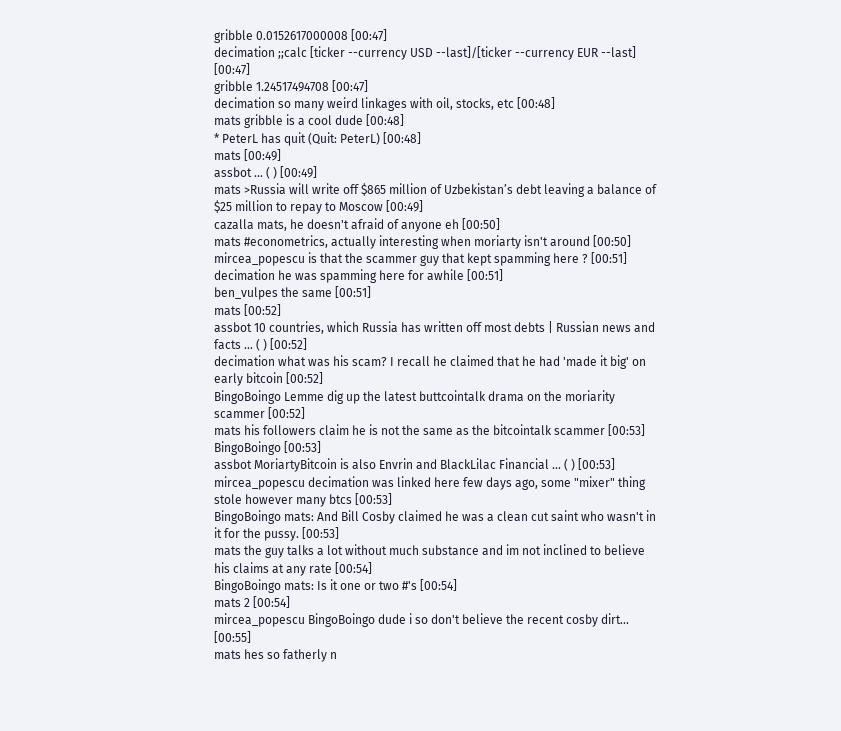gribble 0.0152617000008 [00:47]
decimation ;;calc [ticker --currency USD --last]/[ticker --currency EUR --last] [00:47]
gribble 1.24517494708 [00:47]
decimation so many weird linkages with oil, stocks, etc [00:48]
mats gribble is a cool dude [00:48]
* PeterL has quit (Quit: PeterL) [00:48]
mats [00:49]
assbot ... ( ) [00:49]
mats >Russia will write off $865 million of Uzbekistan’s debt leaving a balance of $25 million to repay to Moscow [00:49]
cazalla mats, he doesn't afraid of anyone eh [00:50]
mats #econometrics, actually interesting when moriarty isn't around [00:50]
mircea_popescu is that the scammer guy that kept spamming here ? [00:51]
decimation he was spamming here for awhile [00:51]
ben_vulpes the same [00:51]
mats [00:52]
assbot 10 countries, which Russia has written off most debts | Russian news and facts ... ( ) [00:52]
decimation what was his scam? I recall he claimed that he had 'made it big' on early bitcoin [00:52]
BingoBoingo Lemme dig up the latest buttcointalk drama on the moriarity scammer [00:52]
mats his followers claim he is not the same as the bitcointalk scammer [00:53]
BingoBoingo [00:53]
assbot MoriartyBitcoin is also Envrin and BlackLilac Financial ... ( ) [00:53]
mircea_popescu decimation was linked here few days ago, some "mixer" thing stole however many btcs [00:53]
BingoBoingo mats: And Bill Cosby claimed he was a clean cut saint who wasn't in it for the pussy. [00:53]
mats the guy talks a lot without much substance and im not inclined to believe his claims at any rate [00:54]
BingoBoingo mats: Is it one or two #'s [00:54]
mats 2 [00:54]
mircea_popescu BingoBoingo dude i so don't believe the recent cosby dirt... [00:55]
mats hes so fatherly n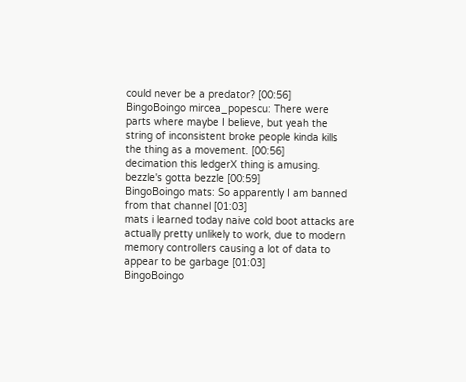could never be a predator? [00:56]
BingoBoingo mircea_popescu: There were parts where maybe I believe, but yeah the string of inconsistent broke people kinda kills the thing as a movement. [00:56]
decimation this ledgerX thing is amusing. bezzle's gotta bezzle [00:59]
BingoBoingo mats: So apparently I am banned from that channel [01:03]
mats i learned today naive cold boot attacks are actually pretty unlikely to work, due to modern memory controllers causing a lot of data to appear to be garbage [01:03]
BingoBoingo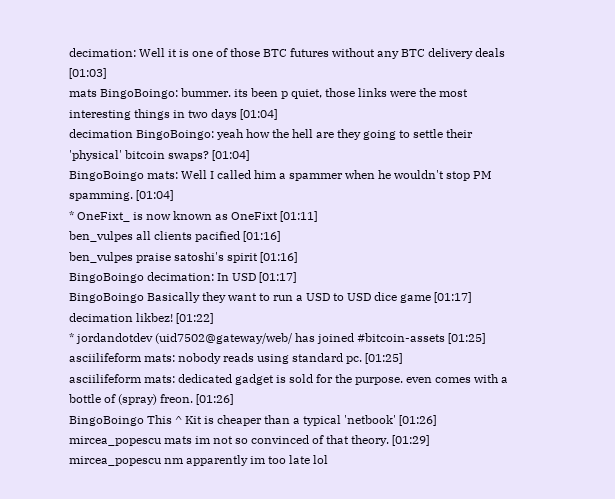decimation: Well it is one of those BTC futures without any BTC delivery deals [01:03]
mats BingoBoingo: bummer. its been p quiet, those links were the most interesting things in two days [01:04]
decimation BingoBoingo: yeah how the hell are they going to settle their 'physical' bitcoin swaps? [01:04]
BingoBoingo mats: Well I called him a spammer when he wouldn't stop PM spamming. [01:04]
* OneFixt_ is now known as OneFixt [01:11]
ben_vulpes all clients pacified [01:16]
ben_vulpes praise satoshi's spirit [01:16]
BingoBoingo decimation: In USD [01:17]
BingoBoingo Basically they want to run a USD to USD dice game [01:17]
decimation likbez! [01:22]
* jordandotdev (uid7502@gateway/web/ has joined #bitcoin-assets [01:25]
asciilifeform mats: nobody reads using standard pc. [01:25]
asciilifeform mats: dedicated gadget is sold for the purpose. even comes with a bottle of (spray) freon. [01:26]
BingoBoingo This ^ Kit is cheaper than a typical 'netbook' [01:26]
mircea_popescu mats im not so convinced of that theory. [01:29]
mircea_popescu nm apparently im too late lol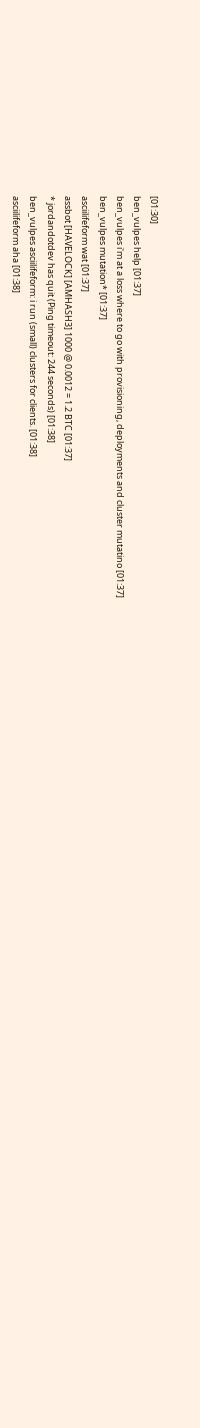[01:30]
ben_vulpes help [01:37]
ben_vulpes i'm at a loss where to go with provisioning, deployments and cluster mutatino [01:37]
ben_vulpes mutation* [01:37]
asciilifeform wat [01:37]
assbot [HAVELOCK] [AMHASH3] 1000 @ 0.0012 = 1.2 BTC [01:37]
* jordandotdev has quit (Ping timeout: 244 seconds) [01:38]
ben_vulpes asciilifeform: i run (small) clusters for clients. [01:38]
asciilifeform aha [01:38]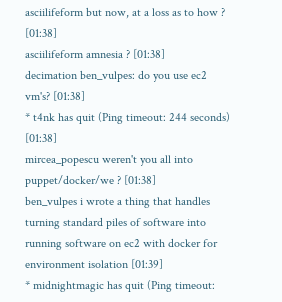asciilifeform but now, at a loss as to how ? [01:38]
asciilifeform amnesia ? [01:38]
decimation ben_vulpes: do you use ec2 vm's? [01:38]
* t4nk has quit (Ping timeout: 244 seconds) [01:38]
mircea_popescu weren't you all into puppet/docker/we ? [01:38]
ben_vulpes i wrote a thing that handles turning standard piles of software into running software on ec2 with docker for environment isolation [01:39]
* midnightmagic has quit (Ping timeout: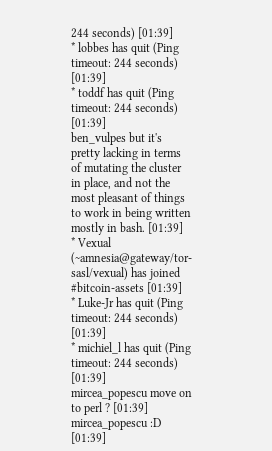244 seconds) [01:39]
* lobbes has quit (Ping timeout: 244 seconds) [01:39]
* toddf has quit (Ping timeout: 244 seconds) [01:39]
ben_vulpes but it's pretty lacking in terms of mutating the cluster in place, and not the most pleasant of things to work in being written mostly in bash. [01:39]
* Vexual (~amnesia@gateway/tor-sasl/vexual) has joined #bitcoin-assets [01:39]
* Luke-Jr has quit (Ping timeout: 244 seconds) [01:39]
* michiel_l has quit (Ping timeout: 244 seconds) [01:39]
mircea_popescu move on to perl ? [01:39]
mircea_popescu :D [01:39]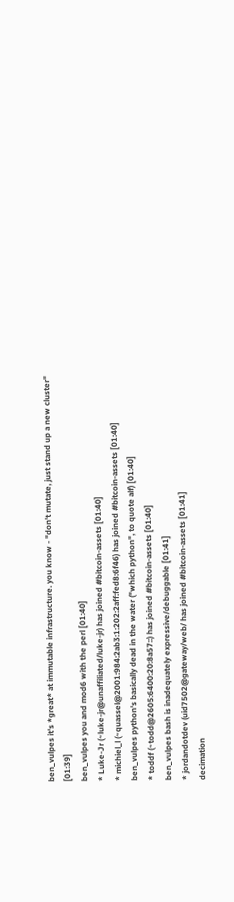ben_vulpes it's *great* at immutable infrastructure. you know - "don't mutate, just stand up a new cluster" [01:39]
ben_vulpes you and mod6 with the perl [01:40]
* Luke-Jr (~luke-jr@unaffiliated/luke-jr) has joined #bitcoin-assets [01:40]
* michiel_l (~quassel@2001:984:2ab3:1:202:2aff:fed8:6f46) has joined #bitcoin-assets [01:40]
ben_vulpes python's basically dead in the water ("which python", to quote alf) [01:40]
* toddf (~todd@2605:6400:20:8a57::) has joined #bitcoin-assets [01:40]
ben_vulpes bash is inadequately expressive/debuggable [01:41]
* jordandotdev (uid7502@gateway/web/ has joined #bitcoin-assets [01:41]
decimation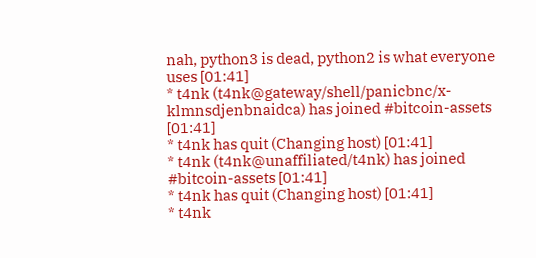nah, python3 is dead, python2 is what everyone uses [01:41]
* t4nk (t4nk@gateway/shell/panicbnc/x-klmnsdjenbnaidca) has joined #bitcoin-assets [01:41]
* t4nk has quit (Changing host) [01:41]
* t4nk (t4nk@unaffiliated/t4nk) has joined #bitcoin-assets [01:41]
* t4nk has quit (Changing host) [01:41]
* t4nk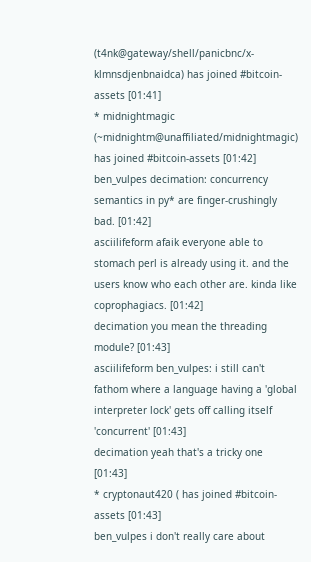(t4nk@gateway/shell/panicbnc/x-klmnsdjenbnaidca) has joined #bitcoin-assets [01:41]
* midnightmagic (~midnightm@unaffiliated/midnightmagic) has joined #bitcoin-assets [01:42]
ben_vulpes decimation: concurrency semantics in py* are finger-crushingly bad. [01:42]
asciilifeform afaik everyone able to stomach perl is already using it. and the users know who each other are. kinda like coprophagiacs. [01:42]
decimation you mean the threading module? [01:43]
asciilifeform ben_vulpes: i still can't fathom where a language having a 'global interpreter lock' gets off calling itself 'concurrent' [01:43]
decimation yeah that's a tricky one [01:43]
* cryptonaut420 ( has joined #bitcoin-assets [01:43]
ben_vulpes i don't really care about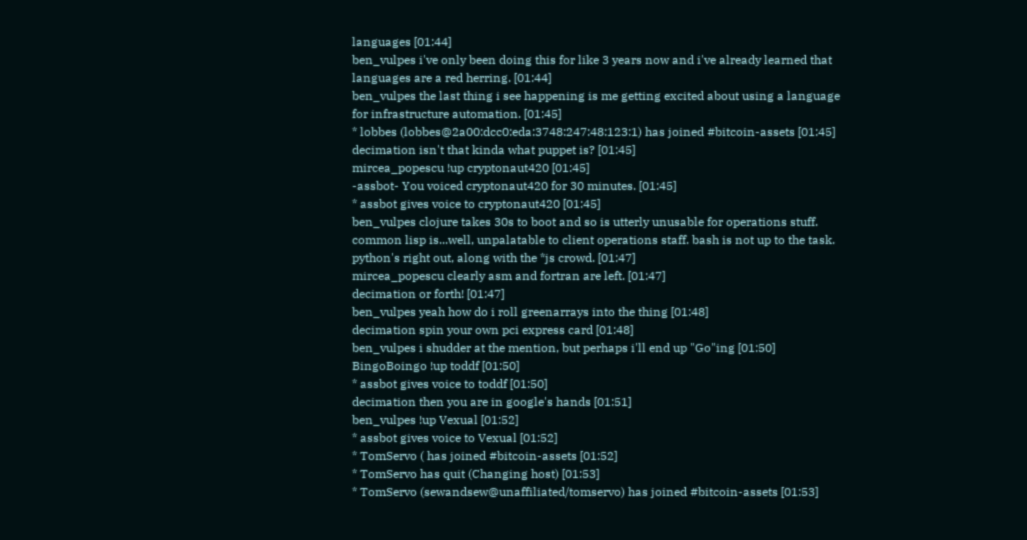languages [01:44]
ben_vulpes i've only been doing this for like 3 years now and i've already learned that languages are a red herring. [01:44]
ben_vulpes the last thing i see happening is me getting excited about using a language for infrastructure automation. [01:45]
* lobbes (lobbes@2a00:dcc0:eda:3748:247:48:123:1) has joined #bitcoin-assets [01:45]
decimation isn't that kinda what puppet is? [01:45]
mircea_popescu !up cryptonaut420 [01:45]
-assbot- You voiced cryptonaut420 for 30 minutes. [01:45]
* assbot gives voice to cryptonaut420 [01:45]
ben_vulpes clojure takes 30s to boot and so is utterly unusable for operations stuff. common lisp is...well, unpalatable to client operations staff. bash is not up to the task. python's right out, along with the *js crowd. [01:47]
mircea_popescu clearly asm and fortran are left. [01:47]
decimation or forth! [01:47]
ben_vulpes yeah how do i roll greenarrays into the thing [01:48]
decimation spin your own pci express card [01:48]
ben_vulpes i shudder at the mention, but perhaps i'll end up "Go"ing [01:50]
BingoBoingo !up toddf [01:50]
* assbot gives voice to toddf [01:50]
decimation then you are in google's hands [01:51]
ben_vulpes !up Vexual [01:52]
* assbot gives voice to Vexual [01:52]
* TomServo ( has joined #bitcoin-assets [01:52]
* TomServo has quit (Changing host) [01:53]
* TomServo (sewandsew@unaffiliated/tomservo) has joined #bitcoin-assets [01:53]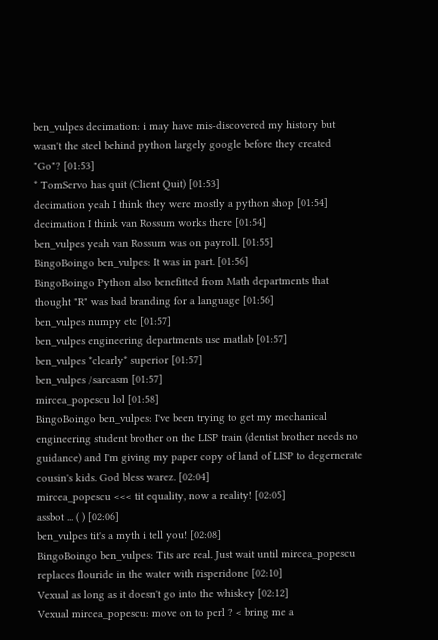ben_vulpes decimation: i may have mis-discovered my history but wasn't the steel behind python largely google before they created "Go"? [01:53]
* TomServo has quit (Client Quit) [01:53]
decimation yeah I think they were mostly a python shop [01:54]
decimation I think van Rossum works there [01:54]
ben_vulpes yeah van Rossum was on payroll. [01:55]
BingoBoingo ben_vulpes: It was in part. [01:56]
BingoBoingo Python also benefitted from Math departments that thought "R" was bad branding for a language [01:56]
ben_vulpes numpy etc [01:57]
ben_vulpes engineering departments use matlab [01:57]
ben_vulpes *clearly* superior [01:57]
ben_vulpes /sarcasm [01:57]
mircea_popescu lol [01:58]
BingoBoingo ben_vulpes: I've been trying to get my mechanical engineering student brother on the LISP train (dentist brother needs no guidance) and I'm giving my paper copy of land of LISP to degernerate cousin's kids. God bless warez. [02:04]
mircea_popescu <<< tit equality, now a reality! [02:05]
assbot ... ( ) [02:06]
ben_vulpes tit's a myth i tell you! [02:08]
BingoBoingo ben_vulpes: Tits are real. Just wait until mircea_popescu replaces flouride in the water with risperidone [02:10]
Vexual as long as it doesn't go into the whiskey [02:12]
Vexual mircea_popescu: move on to perl ? < bring me a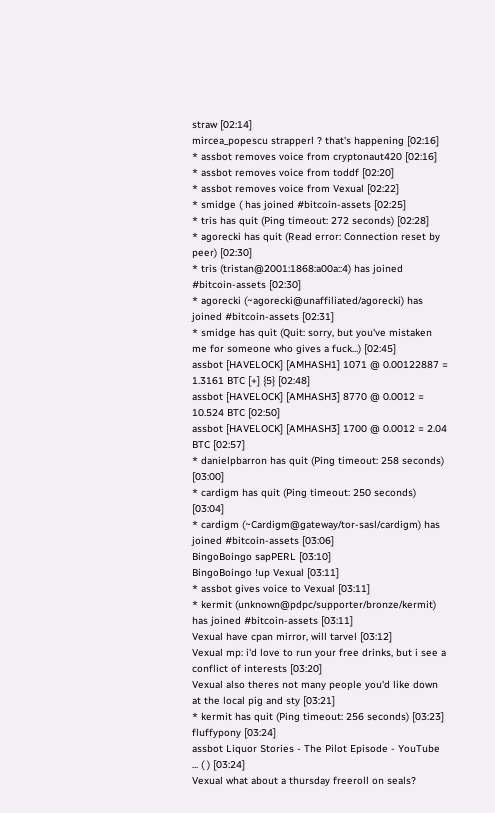straw [02:14]
mircea_popescu strapperl ? that's happening [02:16]
* assbot removes voice from cryptonaut420 [02:16]
* assbot removes voice from toddf [02:20]
* assbot removes voice from Vexual [02:22]
* smidge ( has joined #bitcoin-assets [02:25]
* tris has quit (Ping timeout: 272 seconds) [02:28]
* agorecki has quit (Read error: Connection reset by peer) [02:30]
* tris (tristan@2001:1868:a00a::4) has joined #bitcoin-assets [02:30]
* agorecki (~agorecki@unaffiliated/agorecki) has joined #bitcoin-assets [02:31]
* smidge has quit (Quit: sorry, but you've mistaken me for someone who gives a fuck...) [02:45]
assbot [HAVELOCK] [AMHASH1] 1071 @ 0.00122887 = 1.3161 BTC [+] {5} [02:48]
assbot [HAVELOCK] [AMHASH3] 8770 @ 0.0012 = 10.524 BTC [02:50]
assbot [HAVELOCK] [AMHASH3] 1700 @ 0.0012 = 2.04 BTC [02:57]
* danielpbarron has quit (Ping timeout: 258 seconds) [03:00]
* cardigm has quit (Ping timeout: 250 seconds) [03:04]
* cardigm (~Cardigm@gateway/tor-sasl/cardigm) has joined #bitcoin-assets [03:06]
BingoBoingo sapPERL [03:10]
BingoBoingo !up Vexual [03:11]
* assbot gives voice to Vexual [03:11]
* kermit (unknown@pdpc/supporter/bronze/kermit) has joined #bitcoin-assets [03:11]
Vexual have cpan mirror, will tarvel [03:12]
Vexual mp: i'd love to run your free drinks, but i see a conflict of interests [03:20]
Vexual also theres not many people you'd like down at the local pig and sty [03:21]
* kermit has quit (Ping timeout: 256 seconds) [03:23]
fluffypony [03:24]
assbot Liquor Stories - The Pilot Episode - YouTube ... ( ) [03:24]
Vexual what about a thursday freeroll on seals?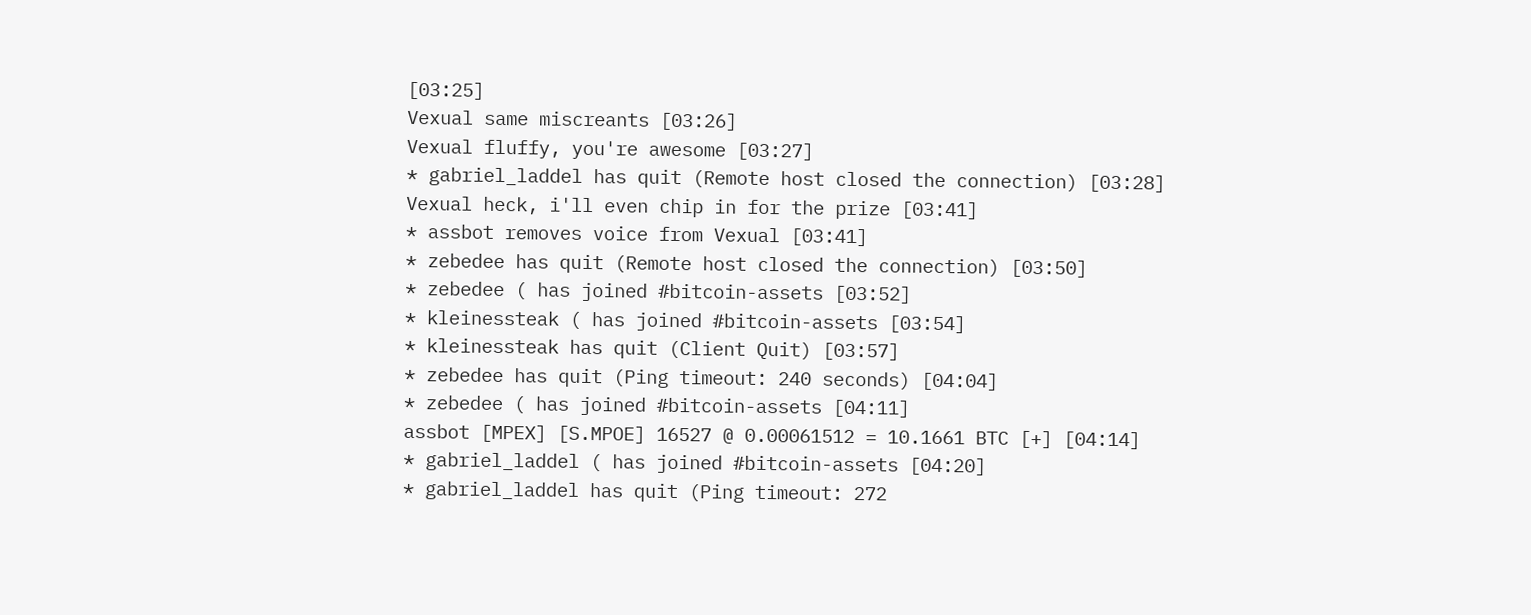[03:25]
Vexual same miscreants [03:26]
Vexual fluffy, you're awesome [03:27]
* gabriel_laddel has quit (Remote host closed the connection) [03:28]
Vexual heck, i'll even chip in for the prize [03:41]
* assbot removes voice from Vexual [03:41]
* zebedee has quit (Remote host closed the connection) [03:50]
* zebedee ( has joined #bitcoin-assets [03:52]
* kleinessteak ( has joined #bitcoin-assets [03:54]
* kleinessteak has quit (Client Quit) [03:57]
* zebedee has quit (Ping timeout: 240 seconds) [04:04]
* zebedee ( has joined #bitcoin-assets [04:11]
assbot [MPEX] [S.MPOE] 16527 @ 0.00061512 = 10.1661 BTC [+] [04:14]
* gabriel_laddel ( has joined #bitcoin-assets [04:20]
* gabriel_laddel has quit (Ping timeout: 272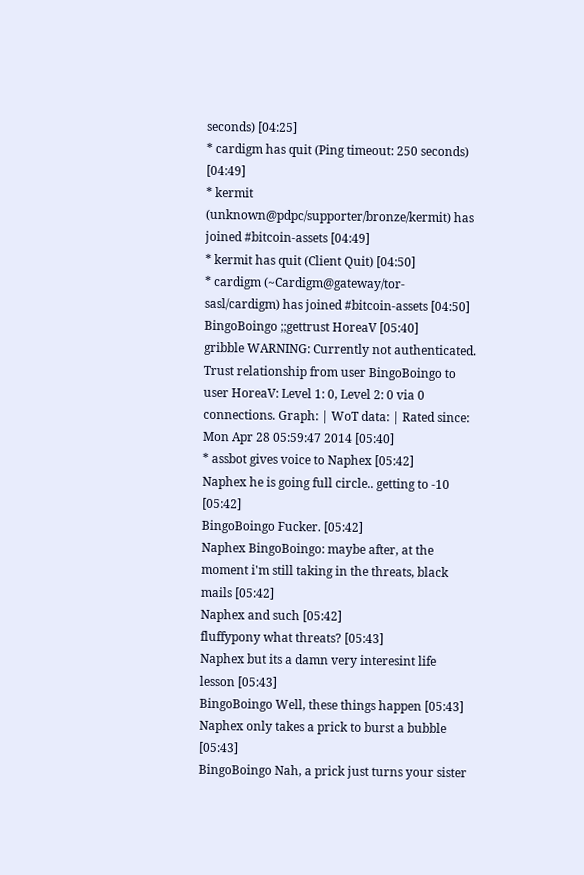seconds) [04:25]
* cardigm has quit (Ping timeout: 250 seconds) [04:49]
* kermit (unknown@pdpc/supporter/bronze/kermit) has joined #bitcoin-assets [04:49]
* kermit has quit (Client Quit) [04:50]
* cardigm (~Cardigm@gateway/tor-sasl/cardigm) has joined #bitcoin-assets [04:50]
BingoBoingo ;;gettrust HoreaV [05:40]
gribble WARNING: Currently not authenticated. Trust relationship from user BingoBoingo to user HoreaV: Level 1: 0, Level 2: 0 via 0 connections. Graph: | WoT data: | Rated since: Mon Apr 28 05:59:47 2014 [05:40]
* assbot gives voice to Naphex [05:42]
Naphex he is going full circle.. getting to -10 [05:42]
BingoBoingo Fucker. [05:42]
Naphex BingoBoingo: maybe after, at the moment i'm still taking in the threats, black mails [05:42]
Naphex and such [05:42]
fluffypony what threats? [05:43]
Naphex but its a damn very interesint life lesson [05:43]
BingoBoingo Well, these things happen [05:43]
Naphex only takes a prick to burst a bubble [05:43]
BingoBoingo Nah, a prick just turns your sister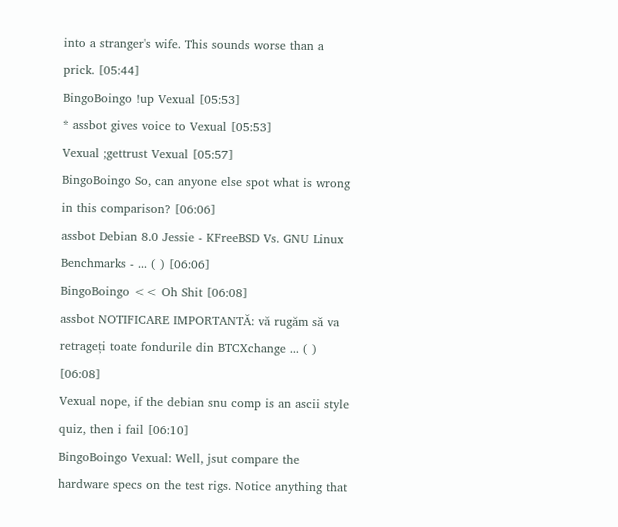into a stranger's wife. This sounds worse than a prick. [05:44]
BingoBoingo !up Vexual [05:53]
* assbot gives voice to Vexual [05:53]
Vexual ;gettrust Vexual [05:57]
BingoBoingo So, can anyone else spot what is wrong in this comparison? [06:06]
assbot Debian 8.0 Jessie - KFreeBSD Vs. GNU Linux Benchmarks - ... ( ) [06:06]
BingoBoingo << Oh Shit [06:08]
assbot NOTIFICARE IMPORTANTĂ: vă rugăm să va retrageți toate fondurile din BTCXchange ... ( ) [06:08]
Vexual nope, if the debian snu comp is an ascii style quiz, then i fail [06:10]
BingoBoingo Vexual: Well, jsut compare the hardware specs on the test rigs. Notice anything that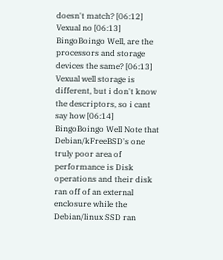doesn't match? [06:12]
Vexual no [06:13]
BingoBoingo Well, are the processors and storage devices the same? [06:13]
Vexual well storage is different, but i don't know the descriptors, so i cant say how [06:14]
BingoBoingo Well Note that Debian/kFreeBSD's one truly poor area of performance is Disk operations and their disk ran off of an external enclosure while the Debian/linux SSD ran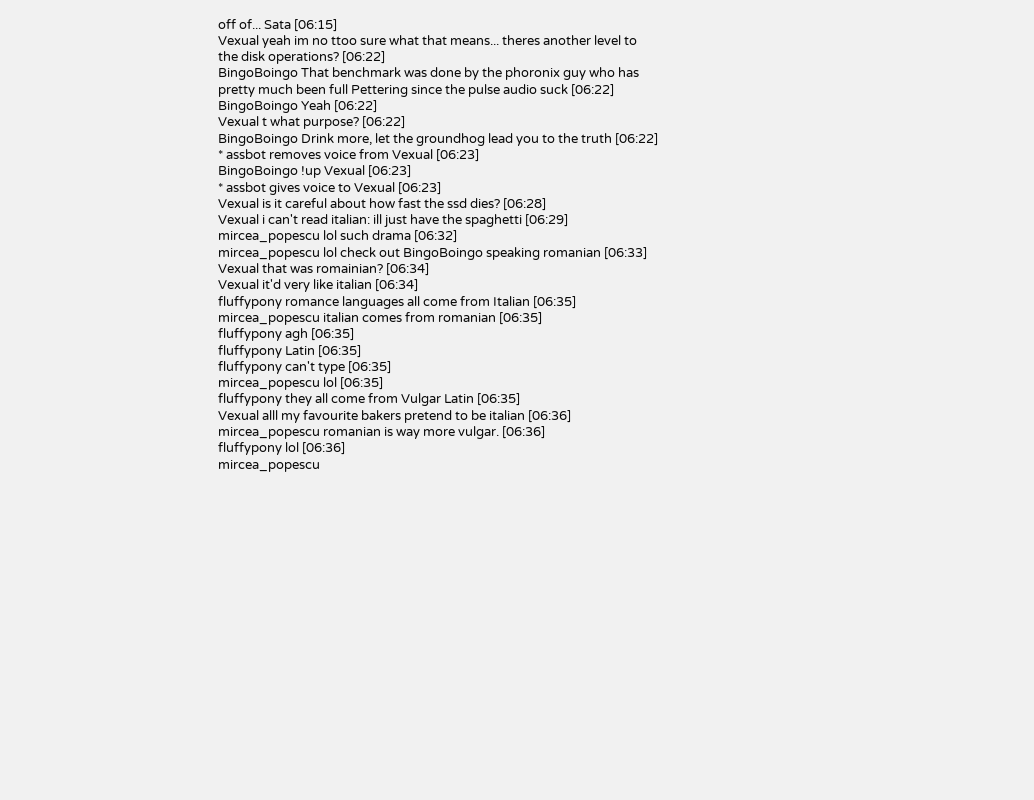off of... Sata [06:15]
Vexual yeah im no ttoo sure what that means... theres another level to the disk operations? [06:22]
BingoBoingo That benchmark was done by the phoronix guy who has pretty much been full Pettering since the pulse audio suck [06:22]
BingoBoingo Yeah [06:22]
Vexual t what purpose? [06:22]
BingoBoingo Drink more, let the groundhog lead you to the truth [06:22]
* assbot removes voice from Vexual [06:23]
BingoBoingo !up Vexual [06:23]
* assbot gives voice to Vexual [06:23]
Vexual is it careful about how fast the ssd dies? [06:28]
Vexual i can't read italian: ill just have the spaghetti [06:29]
mircea_popescu lol such drama [06:32]
mircea_popescu lol check out BingoBoingo speaking romanian [06:33]
Vexual that was romainian? [06:34]
Vexual it'd very like italian [06:34]
fluffypony romance languages all come from Italian [06:35]
mircea_popescu italian comes from romanian [06:35]
fluffypony agh [06:35]
fluffypony Latin [06:35]
fluffypony can't type [06:35]
mircea_popescu lol [06:35]
fluffypony they all come from Vulgar Latin [06:35]
Vexual alll my favourite bakers pretend to be italian [06:36]
mircea_popescu romanian is way more vulgar. [06:36]
fluffypony lol [06:36]
mircea_popescu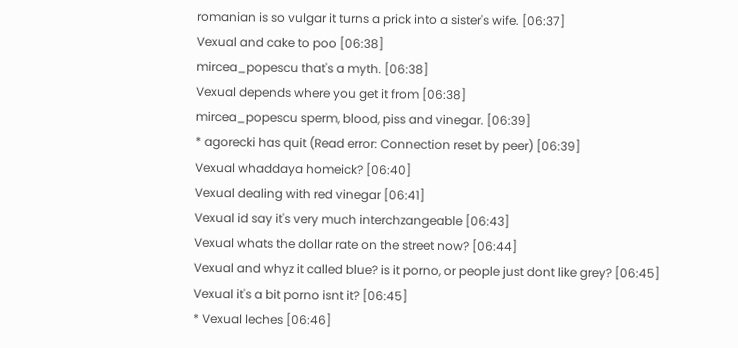romanian is so vulgar it turns a prick into a sister's wife. [06:37]
Vexual and cake to poo [06:38]
mircea_popescu that's a myth. [06:38]
Vexual depends where you get it from [06:38]
mircea_popescu sperm, blood, piss and vinegar. [06:39]
* agorecki has quit (Read error: Connection reset by peer) [06:39]
Vexual whaddaya homeick? [06:40]
Vexual dealing with red vinegar [06:41]
Vexual id say it's very much interchzangeable [06:43]
Vexual whats the dollar rate on the street now? [06:44]
Vexual and whyz it called blue? is it porno, or people just dont like grey? [06:45]
Vexual it's a bit porno isnt it? [06:45]
* Vexual leches [06:46]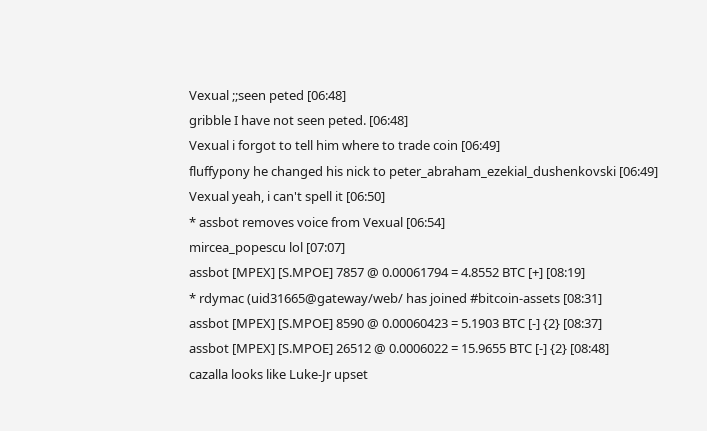Vexual ;;seen peted [06:48]
gribble I have not seen peted. [06:48]
Vexual i forgot to tell him where to trade coin [06:49]
fluffypony he changed his nick to peter_abraham_ezekial_dushenkovski [06:49]
Vexual yeah, i can't spell it [06:50]
* assbot removes voice from Vexual [06:54]
mircea_popescu lol [07:07]
assbot [MPEX] [S.MPOE] 7857 @ 0.00061794 = 4.8552 BTC [+] [08:19]
* rdymac (uid31665@gateway/web/ has joined #bitcoin-assets [08:31]
assbot [MPEX] [S.MPOE] 8590 @ 0.00060423 = 5.1903 BTC [-] {2} [08:37]
assbot [MPEX] [S.MPOE] 26512 @ 0.0006022 = 15.9655 BTC [-] {2} [08:48]
cazalla looks like Luke-Jr upset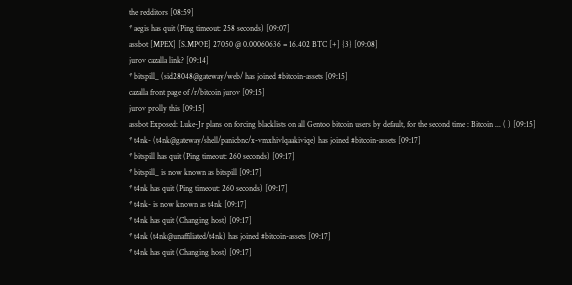the redditors [08:59]
* aegis has quit (Ping timeout: 258 seconds) [09:07]
assbot [MPEX] [S.MPOE] 27050 @ 0.00060636 = 16.402 BTC [+] {3} [09:08]
jurov cazalla link? [09:14]
* bitspill_ (sid28048@gateway/web/ has joined #bitcoin-assets [09:15]
cazalla front page of /r/bitcoin jurov [09:15]
jurov prolly this [09:15]
assbot Exposed: Luke-Jr plans on forcing blacklists on all Gentoo bitcoin users by default, for the second time : Bitcoin ... ( ) [09:15]
* t4nk- (t4nk@gateway/shell/panicbnc/x-vmxhivlqaakiviqe) has joined #bitcoin-assets [09:17]
* bitspill has quit (Ping timeout: 260 seconds) [09:17]
* bitspill_ is now known as bitspill [09:17]
* t4nk has quit (Ping timeout: 260 seconds) [09:17]
* t4nk- is now known as t4nk [09:17]
* t4nk has quit (Changing host) [09:17]
* t4nk (t4nk@unaffiliated/t4nk) has joined #bitcoin-assets [09:17]
* t4nk has quit (Changing host) [09:17]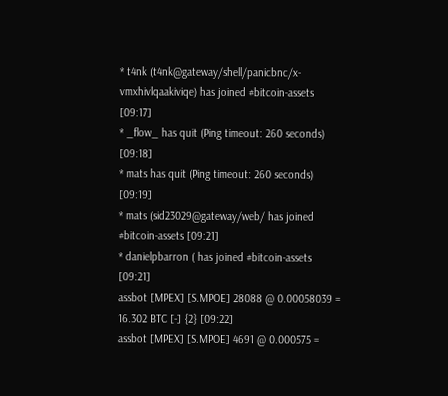* t4nk (t4nk@gateway/shell/panicbnc/x-vmxhivlqaakiviqe) has joined #bitcoin-assets [09:17]
* _flow_ has quit (Ping timeout: 260 seconds) [09:18]
* mats has quit (Ping timeout: 260 seconds) [09:19]
* mats (sid23029@gateway/web/ has joined #bitcoin-assets [09:21]
* danielpbarron ( has joined #bitcoin-assets [09:21]
assbot [MPEX] [S.MPOE] 28088 @ 0.00058039 = 16.302 BTC [-] {2} [09:22]
assbot [MPEX] [S.MPOE] 4691 @ 0.000575 =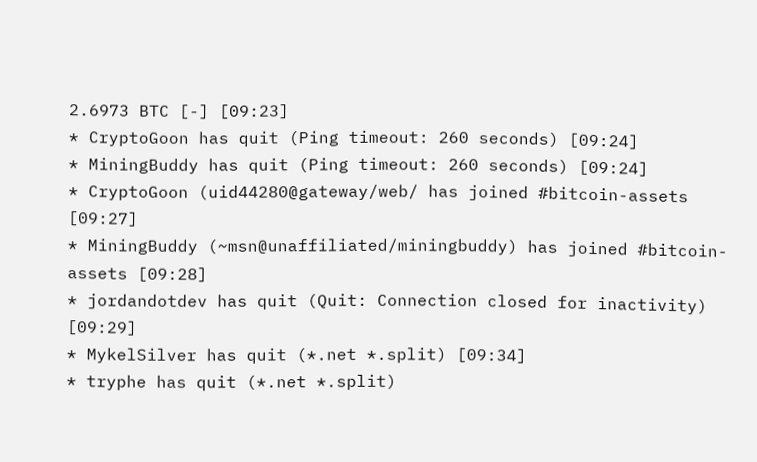2.6973 BTC [-] [09:23]
* CryptoGoon has quit (Ping timeout: 260 seconds) [09:24]
* MiningBuddy has quit (Ping timeout: 260 seconds) [09:24]
* CryptoGoon (uid44280@gateway/web/ has joined #bitcoin-assets [09:27]
* MiningBuddy (~msn@unaffiliated/miningbuddy) has joined #bitcoin-assets [09:28]
* jordandotdev has quit (Quit: Connection closed for inactivity) [09:29]
* MykelSilver has quit (*.net *.split) [09:34]
* tryphe has quit (*.net *.split)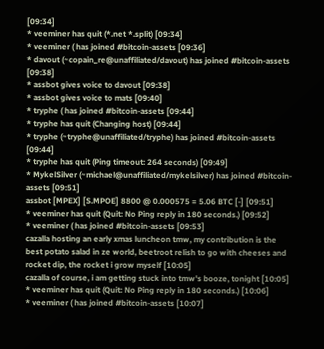[09:34]
* veeminer has quit (*.net *.split) [09:34]
* veeminer ( has joined #bitcoin-assets [09:36]
* davout (~copain_re@unaffiliated/davout) has joined #bitcoin-assets [09:38]
* assbot gives voice to davout [09:38]
* assbot gives voice to mats [09:40]
* tryphe ( has joined #bitcoin-assets [09:44]
* tryphe has quit (Changing host) [09:44]
* tryphe (~tryphe@unaffiliated/tryphe) has joined #bitcoin-assets [09:44]
* tryphe has quit (Ping timeout: 264 seconds) [09:49]
* MykelSilver (~michael@unaffiliated/mykelsilver) has joined #bitcoin-assets [09:51]
assbot [MPEX] [S.MPOE] 8800 @ 0.000575 = 5.06 BTC [-] [09:51]
* veeminer has quit (Quit: No Ping reply in 180 seconds.) [09:52]
* veeminer ( has joined #bitcoin-assets [09:53]
cazalla hosting an early xmas luncheon tmw, my contribution is the best potato salad in ze world, beetroot relish to go with cheeses and rocket dip, the rocket i grow myself [10:05]
cazalla of course, i am getting stuck into tmw's booze, tonight [10:05]
* veeminer has quit (Quit: No Ping reply in 180 seconds.) [10:06]
* veeminer ( has joined #bitcoin-assets [10:07]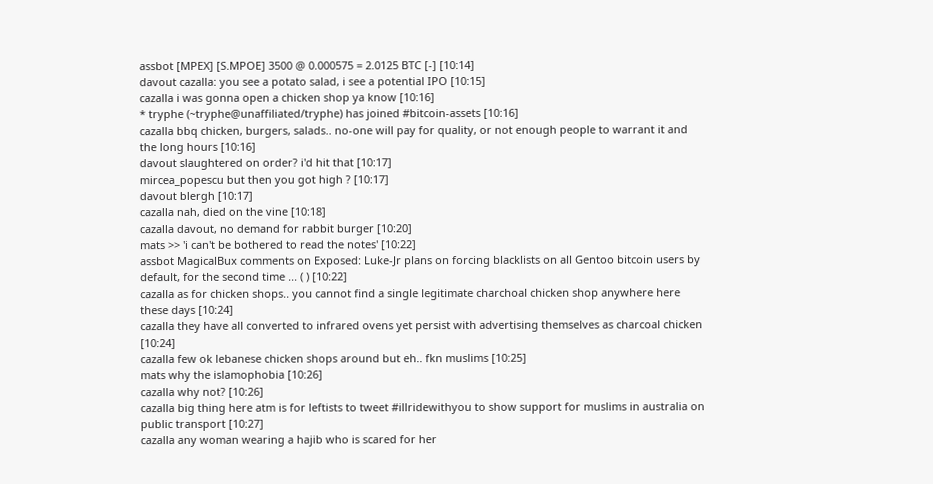assbot [MPEX] [S.MPOE] 3500 @ 0.000575 = 2.0125 BTC [-] [10:14]
davout cazalla: you see a potato salad, i see a potential IPO [10:15]
cazalla i was gonna open a chicken shop ya know [10:16]
* tryphe (~tryphe@unaffiliated/tryphe) has joined #bitcoin-assets [10:16]
cazalla bbq chicken, burgers, salads.. no-one will pay for quality, or not enough people to warrant it and the long hours [10:16]
davout slaughtered on order? i'd hit that [10:17]
mircea_popescu but then you got high ? [10:17]
davout blergh [10:17]
cazalla nah, died on the vine [10:18]
cazalla davout, no demand for rabbit burger [10:20]
mats >> 'i can't be bothered to read the notes' [10:22]
assbot MagicalBux comments on Exposed: Luke-Jr plans on forcing blacklists on all Gentoo bitcoin users by default, for the second time ... ( ) [10:22]
cazalla as for chicken shops.. you cannot find a single legitimate charchoal chicken shop anywhere here these days [10:24]
cazalla they have all converted to infrared ovens yet persist with advertising themselves as charcoal chicken [10:24]
cazalla few ok lebanese chicken shops around but eh.. fkn muslims [10:25]
mats why the islamophobia [10:26]
cazalla why not? [10:26]
cazalla big thing here atm is for leftists to tweet #illridewithyou to show support for muslims in australia on public transport [10:27]
cazalla any woman wearing a hajib who is scared for her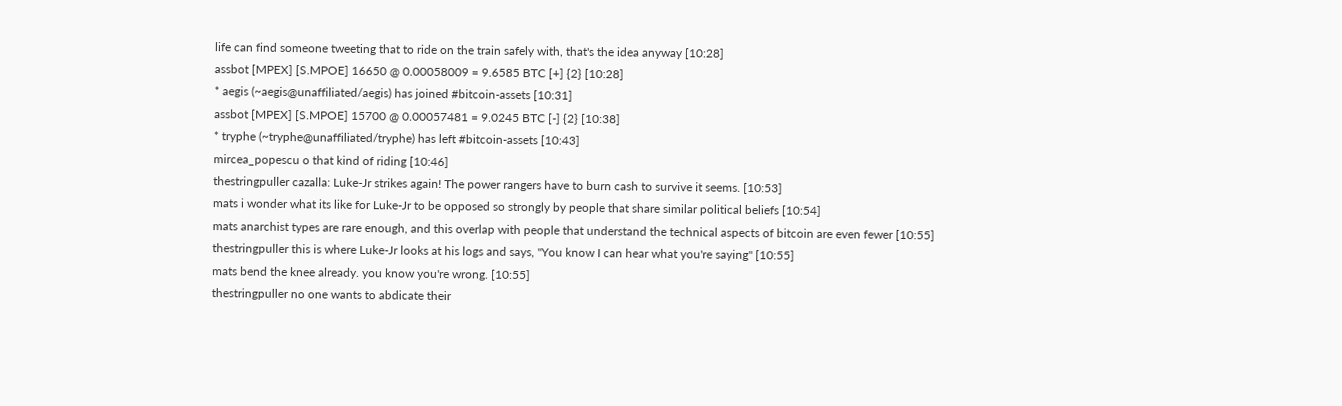life can find someone tweeting that to ride on the train safely with, that's the idea anyway [10:28]
assbot [MPEX] [S.MPOE] 16650 @ 0.00058009 = 9.6585 BTC [+] {2} [10:28]
* aegis (~aegis@unaffiliated/aegis) has joined #bitcoin-assets [10:31]
assbot [MPEX] [S.MPOE] 15700 @ 0.00057481 = 9.0245 BTC [-] {2} [10:38]
* tryphe (~tryphe@unaffiliated/tryphe) has left #bitcoin-assets [10:43]
mircea_popescu o that kind of riding [10:46]
thestringpuller cazalla: Luke-Jr strikes again! The power rangers have to burn cash to survive it seems. [10:53]
mats i wonder what its like for Luke-Jr to be opposed so strongly by people that share similar political beliefs [10:54]
mats anarchist types are rare enough, and this overlap with people that understand the technical aspects of bitcoin are even fewer [10:55]
thestringpuller this is where Luke-Jr looks at his logs and says, "You know I can hear what you're saying" [10:55]
mats bend the knee already. you know you're wrong. [10:55]
thestringpuller no one wants to abdicate their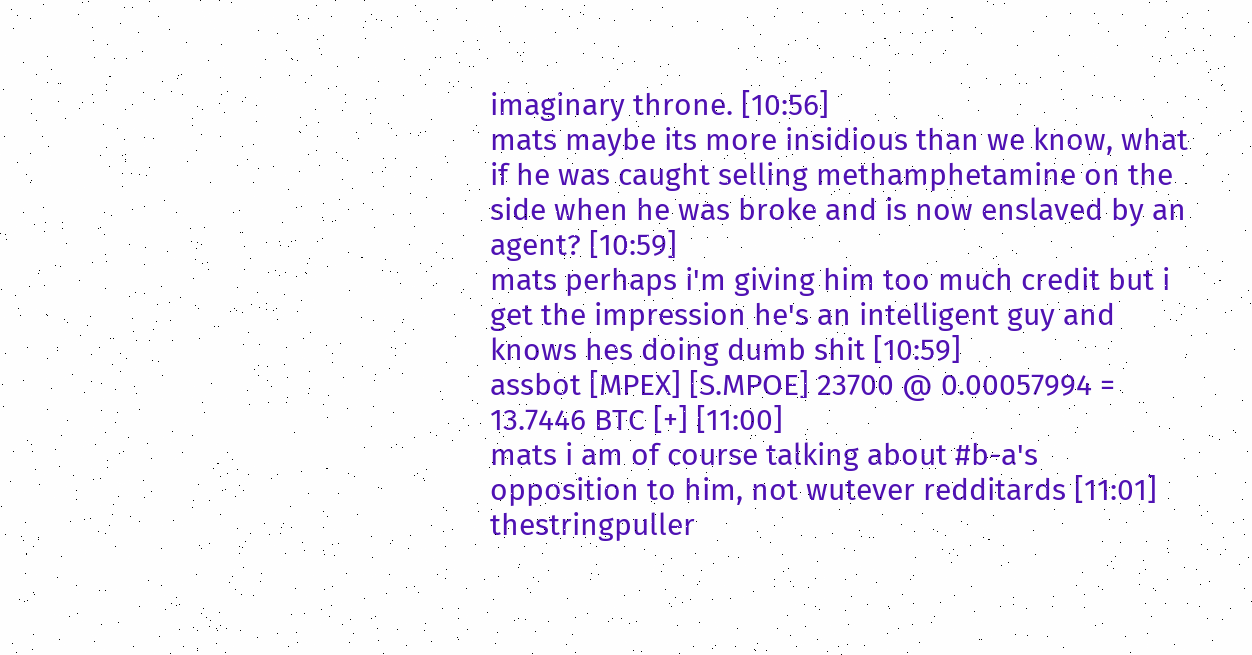imaginary throne. [10:56]
mats maybe its more insidious than we know, what if he was caught selling methamphetamine on the side when he was broke and is now enslaved by an agent? [10:59]
mats perhaps i'm giving him too much credit but i get the impression he's an intelligent guy and knows hes doing dumb shit [10:59]
assbot [MPEX] [S.MPOE] 23700 @ 0.00057994 = 13.7446 BTC [+] [11:00]
mats i am of course talking about #b-a's opposition to him, not wutever redditards [11:01]
thestringpuller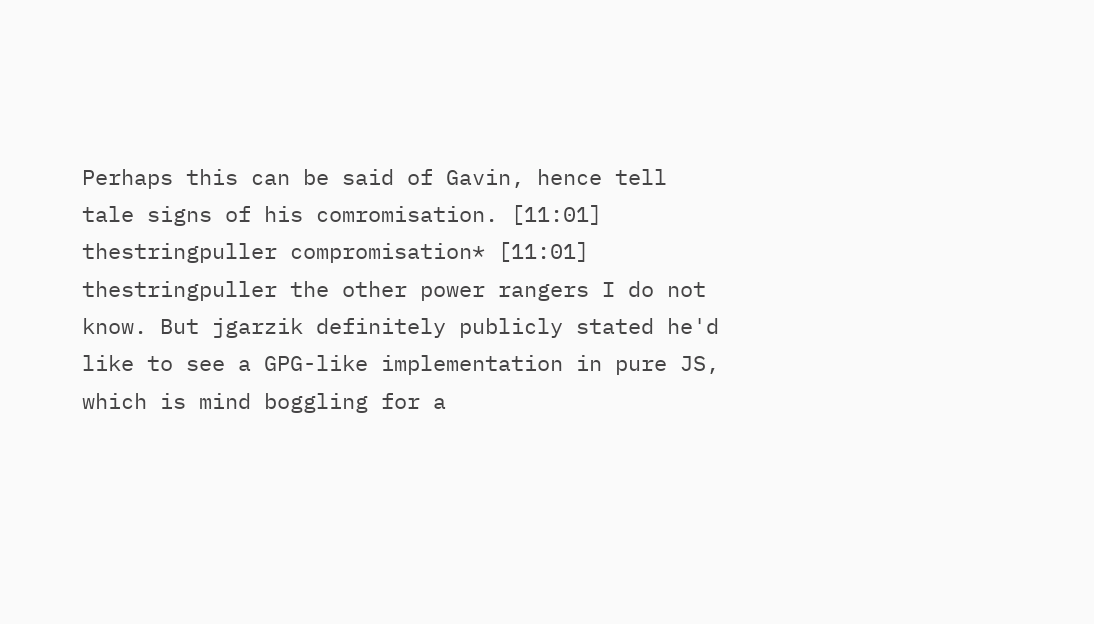Perhaps this can be said of Gavin, hence tell tale signs of his comromisation. [11:01]
thestringpuller compromisation* [11:01]
thestringpuller the other power rangers I do not know. But jgarzik definitely publicly stated he'd like to see a GPG-like implementation in pure JS, which is mind boggling for a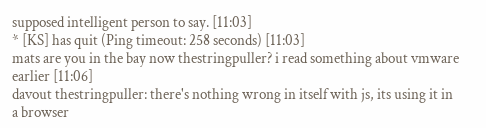supposed intelligent person to say. [11:03]
* [KS] has quit (Ping timeout: 258 seconds) [11:03]
mats are you in the bay now thestringpuller? i read something about vmware earlier [11:06]
davout thestringpuller: there's nothing wrong in itself with js, its using it in a browser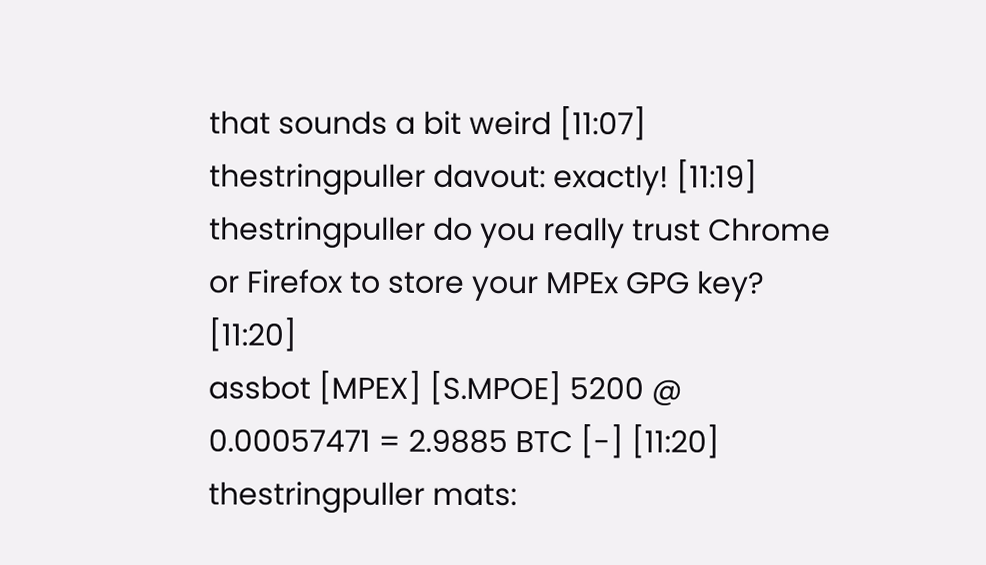that sounds a bit weird [11:07]
thestringpuller davout: exactly! [11:19]
thestringpuller do you really trust Chrome or Firefox to store your MPEx GPG key? [11:20]
assbot [MPEX] [S.MPOE] 5200 @ 0.00057471 = 2.9885 BTC [-] [11:20]
thestringpuller mats: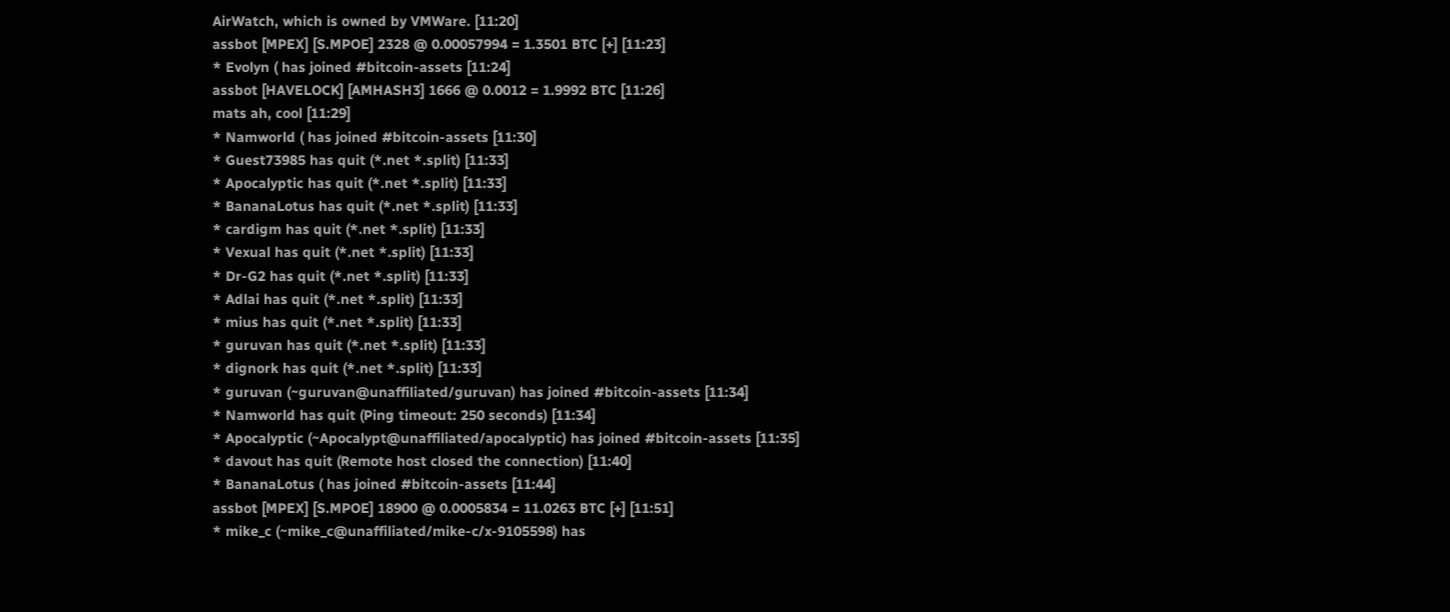AirWatch, which is owned by VMWare. [11:20]
assbot [MPEX] [S.MPOE] 2328 @ 0.00057994 = 1.3501 BTC [+] [11:23]
* Evolyn ( has joined #bitcoin-assets [11:24]
assbot [HAVELOCK] [AMHASH3] 1666 @ 0.0012 = 1.9992 BTC [11:26]
mats ah, cool [11:29]
* Namworld ( has joined #bitcoin-assets [11:30]
* Guest73985 has quit (*.net *.split) [11:33]
* Apocalyptic has quit (*.net *.split) [11:33]
* BananaLotus has quit (*.net *.split) [11:33]
* cardigm has quit (*.net *.split) [11:33]
* Vexual has quit (*.net *.split) [11:33]
* Dr-G2 has quit (*.net *.split) [11:33]
* Adlai has quit (*.net *.split) [11:33]
* mius has quit (*.net *.split) [11:33]
* guruvan has quit (*.net *.split) [11:33]
* dignork has quit (*.net *.split) [11:33]
* guruvan (~guruvan@unaffiliated/guruvan) has joined #bitcoin-assets [11:34]
* Namworld has quit (Ping timeout: 250 seconds) [11:34]
* Apocalyptic (~Apocalypt@unaffiliated/apocalyptic) has joined #bitcoin-assets [11:35]
* davout has quit (Remote host closed the connection) [11:40]
* BananaLotus ( has joined #bitcoin-assets [11:44]
assbot [MPEX] [S.MPOE] 18900 @ 0.0005834 = 11.0263 BTC [+] [11:51]
* mike_c (~mike_c@unaffiliated/mike-c/x-9105598) has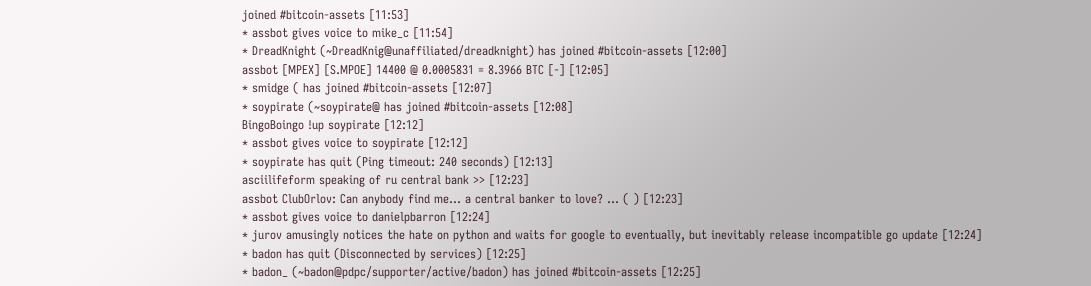joined #bitcoin-assets [11:53]
* assbot gives voice to mike_c [11:54]
* DreadKnight (~DreadKnig@unaffiliated/dreadknight) has joined #bitcoin-assets [12:00]
assbot [MPEX] [S.MPOE] 14400 @ 0.0005831 = 8.3966 BTC [-] [12:05]
* smidge ( has joined #bitcoin-assets [12:07]
* soypirate (~soypirate@ has joined #bitcoin-assets [12:08]
BingoBoingo !up soypirate [12:12]
* assbot gives voice to soypirate [12:12]
* soypirate has quit (Ping timeout: 240 seconds) [12:13]
asciilifeform speaking of ru central bank >> [12:23]
assbot ClubOrlov: Can anybody find me... a central banker to love? ... ( ) [12:23]
* assbot gives voice to danielpbarron [12:24]
* jurov amusingly notices the hate on python and waits for google to eventually, but inevitably release incompatible go update [12:24]
* badon has quit (Disconnected by services) [12:25]
* badon_ (~badon@pdpc/supporter/active/badon) has joined #bitcoin-assets [12:25]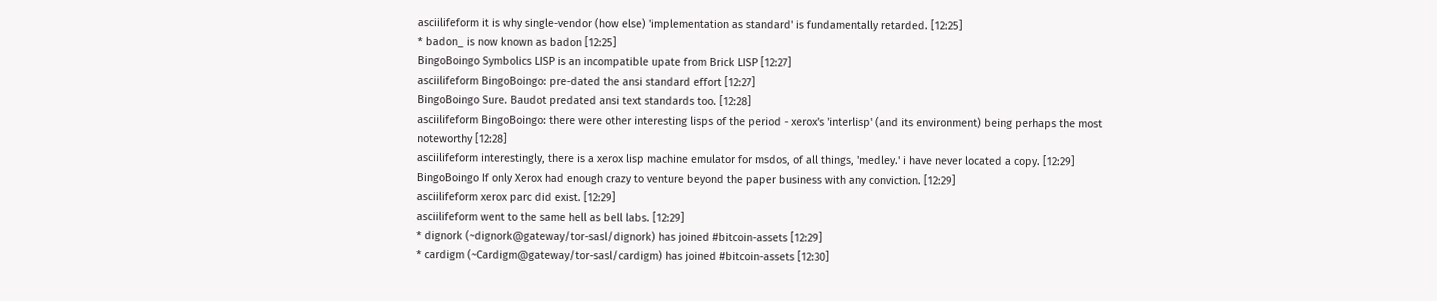asciilifeform it is why single-vendor (how else) 'implementation as standard' is fundamentally retarded. [12:25]
* badon_ is now known as badon [12:25]
BingoBoingo Symbolics LISP is an incompatible upate from Brick LISP [12:27]
asciilifeform BingoBoingo: pre-dated the ansi standard effort [12:27]
BingoBoingo Sure. Baudot predated ansi text standards too. [12:28]
asciilifeform BingoBoingo: there were other interesting lisps of the period - xerox's 'interlisp' (and its environment) being perhaps the most noteworthy [12:28]
asciilifeform interestingly, there is a xerox lisp machine emulator for msdos, of all things, 'medley.' i have never located a copy. [12:29]
BingoBoingo If only Xerox had enough crazy to venture beyond the paper business with any conviction. [12:29]
asciilifeform xerox parc did exist. [12:29]
asciilifeform went to the same hell as bell labs. [12:29]
* dignork (~dignork@gateway/tor-sasl/dignork) has joined #bitcoin-assets [12:29]
* cardigm (~Cardigm@gateway/tor-sasl/cardigm) has joined #bitcoin-assets [12:30]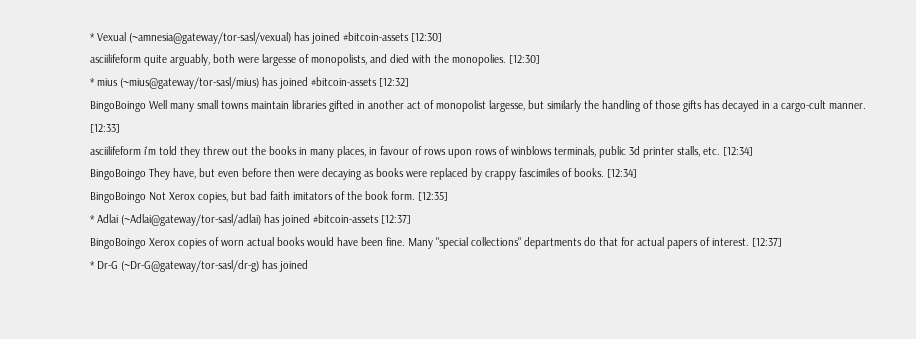* Vexual (~amnesia@gateway/tor-sasl/vexual) has joined #bitcoin-assets [12:30]
asciilifeform quite arguably, both were largesse of monopolists, and died with the monopolies. [12:30]
* mius (~mius@gateway/tor-sasl/mius) has joined #bitcoin-assets [12:32]
BingoBoingo Well many small towns maintain libraries gifted in another act of monopolist largesse, but similarly the handling of those gifts has decayed in a cargo-cult manner. [12:33]
asciilifeform i'm told they threw out the books in many places, in favour of rows upon rows of winblows terminals, public 3d printer stalls, etc. [12:34]
BingoBoingo They have, but even before then were decaying as books were replaced by crappy fascimiles of books. [12:34]
BingoBoingo Not Xerox copies, but bad faith imitators of the book form. [12:35]
* Adlai (~Adlai@gateway/tor-sasl/adlai) has joined #bitcoin-assets [12:37]
BingoBoingo Xerox copies of worn actual books would have been fine. Many "special collections" departments do that for actual papers of interest. [12:37]
* Dr-G (~Dr-G@gateway/tor-sasl/dr-g) has joined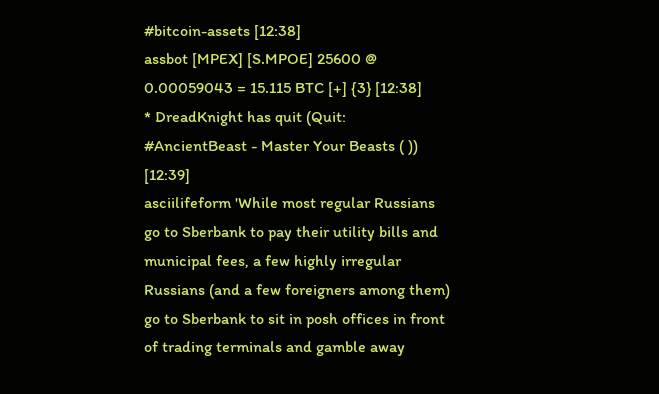#bitcoin-assets [12:38]
assbot [MPEX] [S.MPOE] 25600 @ 0.00059043 = 15.115 BTC [+] {3} [12:38]
* DreadKnight has quit (Quit: #AncientBeast - Master Your Beasts ( )) [12:39]
asciilifeform 'While most regular Russians go to Sberbank to pay their utility bills and municipal fees, a few highly irregular Russians (and a few foreigners among them) go to Sberbank to sit in posh offices in front of trading terminals and gamble away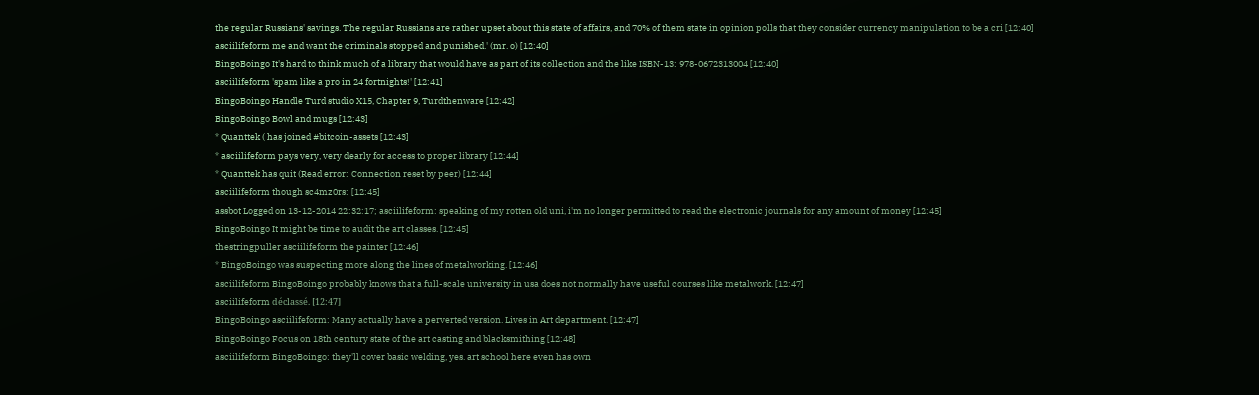the regular Russians' savings. The regular Russians are rather upset about this state of affairs, and 70% of them state in opinion polls that they consider currency manipulation to be a cri [12:40]
asciilifeform me and want the criminals stopped and punished.' (mr. o) [12:40]
BingoBoingo It's hard to think much of a library that would have as part of its collection and the like ISBN-13: 978-0672313004 [12:40]
asciilifeform 'spam like a pro in 24 fortnights!' [12:41]
BingoBoingo Handle Turd studio X15, Chapter 9, Turdthenware [12:42]
BingoBoingo Bowl and mugs [12:43]
* Quanttek ( has joined #bitcoin-assets [12:43]
* asciilifeform pays very, very dearly for access to proper library [12:44]
* Quanttek has quit (Read error: Connection reset by peer) [12:44]
asciilifeform though sc4mz0rs: [12:45]
assbot Logged on 13-12-2014 22:32:17; asciilifeform: speaking of my rotten old uni, i'm no longer permitted to read the electronic journals for any amount of money [12:45]
BingoBoingo It might be time to audit the art classes. [12:45]
thestringpuller asciilifeform the painter [12:46]
* BingoBoingo was suspecting more along the lines of metalworking. [12:46]
asciilifeform BingoBoingo probably knows that a full-scale university in usa does not normally have useful courses like metalwork. [12:47]
asciilifeform déclassé. [12:47]
BingoBoingo asciilifeform: Many actually have a perverted version. Lives in Art department. [12:47]
BingoBoingo Focus on 18th century state of the art casting and blacksmithing [12:48]
asciilifeform BingoBoingo: they'll cover basic welding, yes. art school here even has own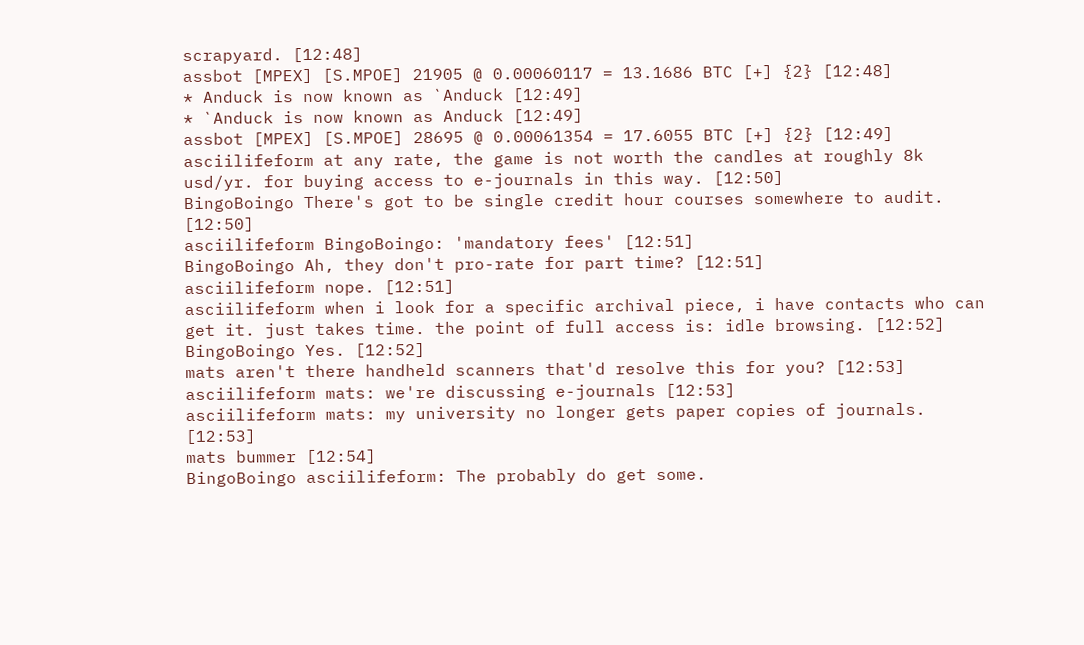scrapyard. [12:48]
assbot [MPEX] [S.MPOE] 21905 @ 0.00060117 = 13.1686 BTC [+] {2} [12:48]
* Anduck is now known as `Anduck [12:49]
* `Anduck is now known as Anduck [12:49]
assbot [MPEX] [S.MPOE] 28695 @ 0.00061354 = 17.6055 BTC [+] {2} [12:49]
asciilifeform at any rate, the game is not worth the candles at roughly 8k usd/yr. for buying access to e-journals in this way. [12:50]
BingoBoingo There's got to be single credit hour courses somewhere to audit. [12:50]
asciilifeform BingoBoingo: 'mandatory fees' [12:51]
BingoBoingo Ah, they don't pro-rate for part time? [12:51]
asciilifeform nope. [12:51]
asciilifeform when i look for a specific archival piece, i have contacts who can get it. just takes time. the point of full access is: idle browsing. [12:52]
BingoBoingo Yes. [12:52]
mats aren't there handheld scanners that'd resolve this for you? [12:53]
asciilifeform mats: we're discussing e-journals [12:53]
asciilifeform mats: my university no longer gets paper copies of journals. [12:53]
mats bummer [12:54]
BingoBoingo asciilifeform: The probably do get some.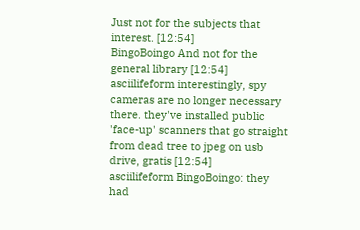Just not for the subjects that interest. [12:54]
BingoBoingo And not for the general library [12:54]
asciilifeform interestingly, spy cameras are no longer necessary there. they've installed public 'face-up' scanners that go straight from dead tree to jpeg on usb drive, gratis [12:54]
asciilifeform BingoBoingo: they had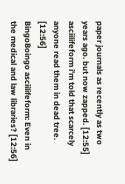paper journals as recently as two years ago. but now zapped. [12:55]
asciilifeform i'm told that scarcely anyone read them in dead tree. [12:56]
BingoBoingo asciilifeform: Even in the medical and law libraries? [12:56]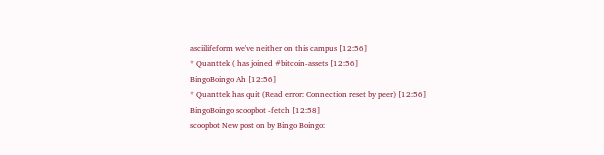asciilifeform we've neither on this campus [12:56]
* Quanttek ( has joined #bitcoin-assets [12:56]
BingoBoingo Ah [12:56]
* Quanttek has quit (Read error: Connection reset by peer) [12:56]
BingoBoingo scoopbot -fetch [12:58]
scoopbot New post on by Bingo Boingo: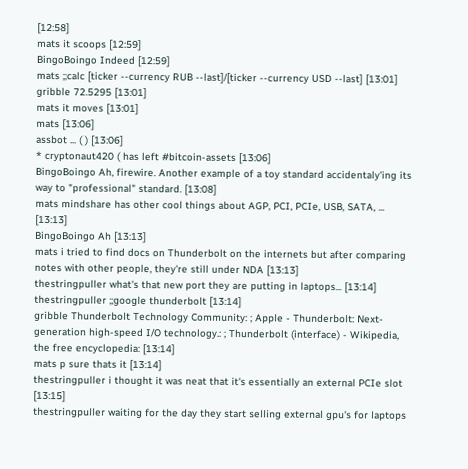[12:58]
mats it scoops [12:59]
BingoBoingo Indeed [12:59]
mats ;;calc [ticker --currency RUB --last]/[ticker --currency USD --last] [13:01]
gribble 72.5295 [13:01]
mats it moves [13:01]
mats [13:06]
assbot ... ( ) [13:06]
* cryptonaut420 ( has left #bitcoin-assets [13:06]
BingoBoingo Ah, firewire. Another example of a toy standard accidentaly'ing its way to "professional" standard. [13:08]
mats mindshare has other cool things about AGP, PCI, PCIe, USB, SATA, ... [13:13]
BingoBoingo Ah [13:13]
mats i tried to find docs on Thunderbolt on the internets but after comparing notes with other people, they're still under NDA [13:13]
thestringpuller what's that new port they are putting in laptops... [13:14]
thestringpuller ;;google thunderbolt [13:14]
gribble Thunderbolt Technology Community: ; Apple - Thunderbolt: Next-generation high-speed I/O technology.: ; Thunderbolt (interface) - Wikipedia, the free encyclopedia: [13:14]
mats p sure thats it [13:14]
thestringpuller i thought it was neat that it's essentially an external PCIe slot [13:15]
thestringpuller waiting for the day they start selling external gpu's for laptops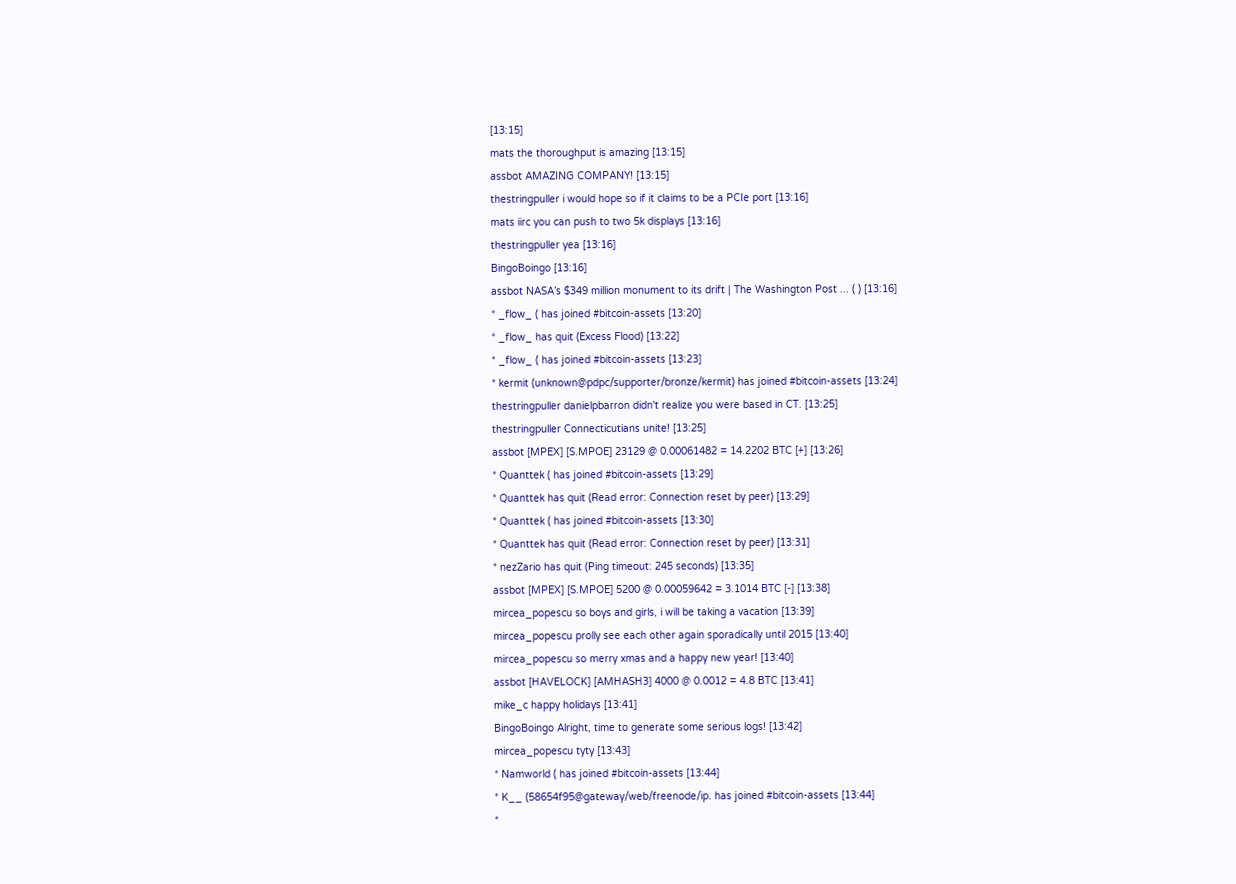[13:15]
mats the thoroughput is amazing [13:15]
assbot AMAZING COMPANY! [13:15]
thestringpuller i would hope so if it claims to be a PCIe port [13:16]
mats iirc you can push to two 5k displays [13:16]
thestringpuller yea [13:16]
BingoBoingo [13:16]
assbot NASA’s $349 million monument to its drift | The Washington Post ... ( ) [13:16]
* _flow_ ( has joined #bitcoin-assets [13:20]
* _flow_ has quit (Excess Flood) [13:22]
* _flow_ ( has joined #bitcoin-assets [13:23]
* kermit (unknown@pdpc/supporter/bronze/kermit) has joined #bitcoin-assets [13:24]
thestringpuller danielpbarron didn't realize you were based in CT. [13:25]
thestringpuller Connecticutians unite! [13:25]
assbot [MPEX] [S.MPOE] 23129 @ 0.00061482 = 14.2202 BTC [+] [13:26]
* Quanttek ( has joined #bitcoin-assets [13:29]
* Quanttek has quit (Read error: Connection reset by peer) [13:29]
* Quanttek ( has joined #bitcoin-assets [13:30]
* Quanttek has quit (Read error: Connection reset by peer) [13:31]
* nezZario has quit (Ping timeout: 245 seconds) [13:35]
assbot [MPEX] [S.MPOE] 5200 @ 0.00059642 = 3.1014 BTC [-] [13:38]
mircea_popescu so boys and girls, i will be taking a vacation [13:39]
mircea_popescu prolly see each other again sporadically until 2015 [13:40]
mircea_popescu so merry xmas and a happy new year! [13:40]
assbot [HAVELOCK] [AMHASH3] 4000 @ 0.0012 = 4.8 BTC [13:41]
mike_c happy holidays [13:41]
BingoBoingo Alright, time to generate some serious logs! [13:42]
mircea_popescu tyty [13:43]
* Namworld ( has joined #bitcoin-assets [13:44]
* K__ (58654f95@gateway/web/freenode/ip. has joined #bitcoin-assets [13:44]
*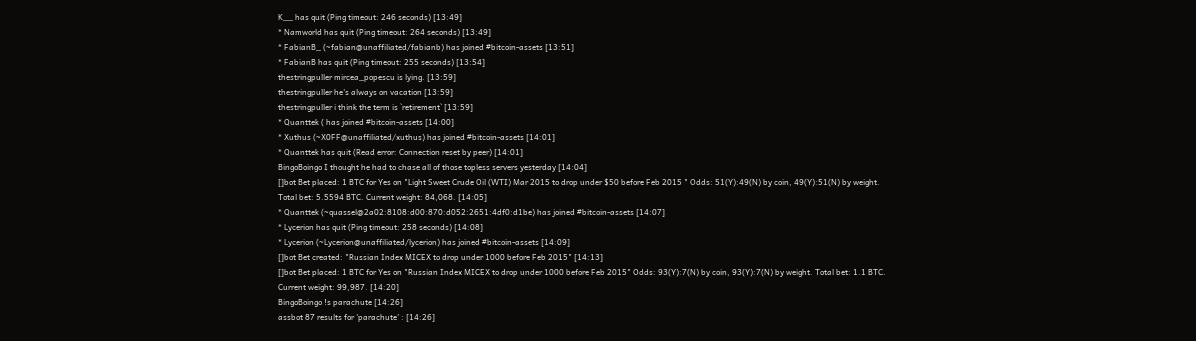K__ has quit (Ping timeout: 246 seconds) [13:49]
* Namworld has quit (Ping timeout: 264 seconds) [13:49]
* FabianB_ (~fabian@unaffiliated/fabianb) has joined #bitcoin-assets [13:51]
* FabianB has quit (Ping timeout: 255 seconds) [13:54]
thestringpuller mircea_popescu is lying. [13:59]
thestringpuller he's always on vacation [13:59]
thestringpuller i think the term is `retirement` [13:59]
* Quanttek ( has joined #bitcoin-assets [14:00]
* Xuthus (~X0FF@unaffiliated/xuthus) has joined #bitcoin-assets [14:01]
* Quanttek has quit (Read error: Connection reset by peer) [14:01]
BingoBoingo I thought he had to chase all of those topless servers yesterday [14:04]
[]bot Bet placed: 1 BTC for Yes on "Light Sweet Crude Oil (WTI) Mar 2015 to drop under $50 before Feb 2015 " Odds: 51(Y):49(N) by coin, 49(Y):51(N) by weight. Total bet: 5.5594 BTC. Current weight: 84,068. [14:05]
* Quanttek (~quassel@2a02:8108:d00:870:d052:2651:4df0:d1be) has joined #bitcoin-assets [14:07]
* Lycerion has quit (Ping timeout: 258 seconds) [14:08]
* Lycerion (~Lycerion@unaffiliated/lycerion) has joined #bitcoin-assets [14:09]
[]bot Bet created: "Russian Index MICEX to drop under 1000 before Feb 2015" [14:13]
[]bot Bet placed: 1 BTC for Yes on "Russian Index MICEX to drop under 1000 before Feb 2015" Odds: 93(Y):7(N) by coin, 93(Y):7(N) by weight. Total bet: 1.1 BTC. Current weight: 99,987. [14:20]
BingoBoingo !s parachute [14:26]
assbot 87 results for 'parachute' : [14:26]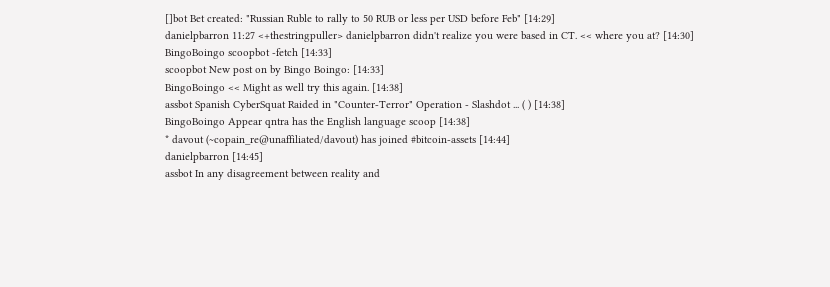[]bot Bet created: "Russian Ruble to rally to 50 RUB or less per USD before Feb" [14:29]
danielpbarron 11:27 <+thestringpuller> danielpbarron didn't realize you were based in CT. << where you at? [14:30]
BingoBoingo scoopbot -fetch [14:33]
scoopbot New post on by Bingo Boingo: [14:33]
BingoBoingo << Might as well try this again. [14:38]
assbot Spanish CyberSquat Raided in "Counter-Terror" Operation - Slashdot ... ( ) [14:38]
BingoBoingo Appear qntra has the English language scoop [14:38]
* davout (~copain_re@unaffiliated/davout) has joined #bitcoin-assets [14:44]
danielpbarron [14:45]
assbot In any disagreement between reality and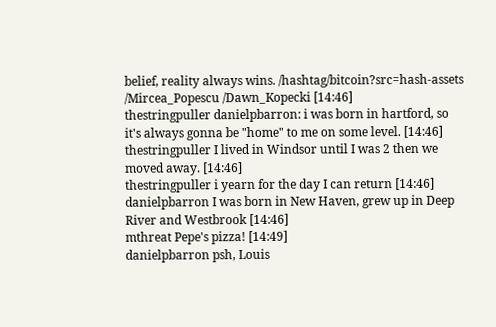belief, reality always wins. /hashtag/bitcoin?src=hash-assets /Mircea_Popescu /Dawn_Kopecki [14:46]
thestringpuller danielpbarron: i was born in hartford, so it's always gonna be "home" to me on some level. [14:46]
thestringpuller I lived in Windsor until I was 2 then we moved away. [14:46]
thestringpuller i yearn for the day I can return [14:46]
danielpbarron I was born in New Haven, grew up in Deep River and Westbrook [14:46]
mthreat Pepe's pizza! [14:49]
danielpbarron psh, Louis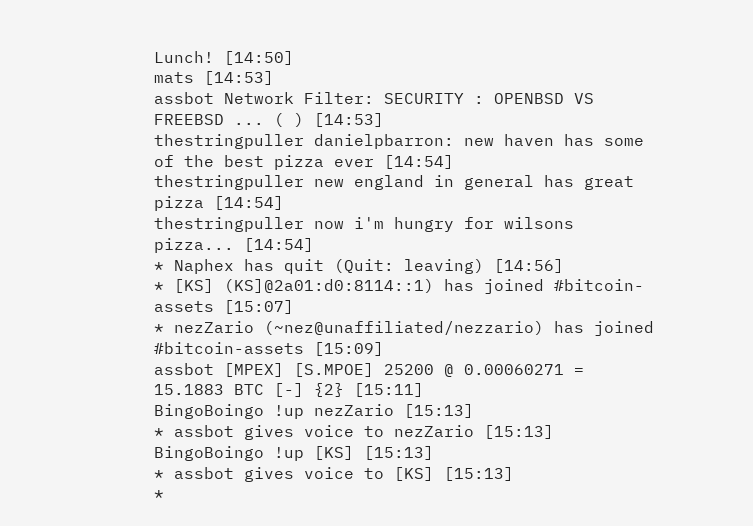Lunch! [14:50]
mats [14:53]
assbot Network Filter: SECURITY : OPENBSD VS FREEBSD ... ( ) [14:53]
thestringpuller danielpbarron: new haven has some of the best pizza ever [14:54]
thestringpuller new england in general has great pizza [14:54]
thestringpuller now i'm hungry for wilsons pizza... [14:54]
* Naphex has quit (Quit: leaving) [14:56]
* [KS] (KS]@2a01:d0:8114::1) has joined #bitcoin-assets [15:07]
* nezZario (~nez@unaffiliated/nezzario) has joined #bitcoin-assets [15:09]
assbot [MPEX] [S.MPOE] 25200 @ 0.00060271 = 15.1883 BTC [-] {2} [15:11]
BingoBoingo !up nezZario [15:13]
* assbot gives voice to nezZario [15:13]
BingoBoingo !up [KS] [15:13]
* assbot gives voice to [KS] [15:13]
*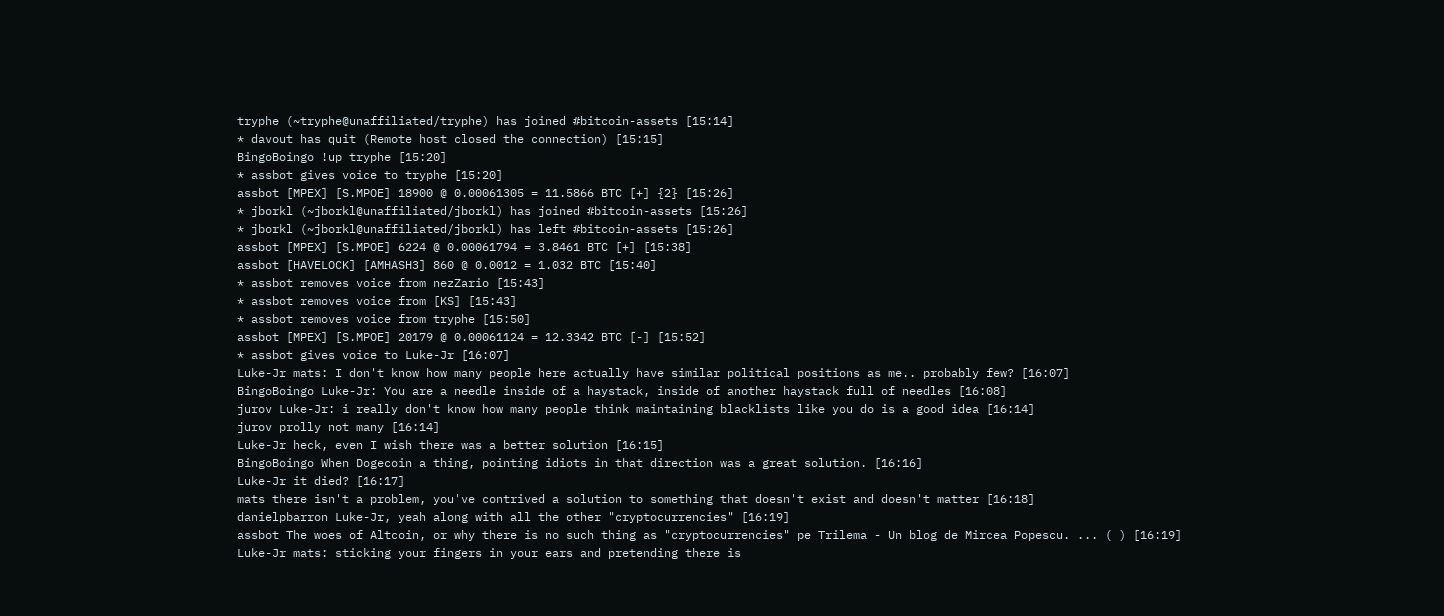tryphe (~tryphe@unaffiliated/tryphe) has joined #bitcoin-assets [15:14]
* davout has quit (Remote host closed the connection) [15:15]
BingoBoingo !up tryphe [15:20]
* assbot gives voice to tryphe [15:20]
assbot [MPEX] [S.MPOE] 18900 @ 0.00061305 = 11.5866 BTC [+] {2} [15:26]
* jborkl (~jborkl@unaffiliated/jborkl) has joined #bitcoin-assets [15:26]
* jborkl (~jborkl@unaffiliated/jborkl) has left #bitcoin-assets [15:26]
assbot [MPEX] [S.MPOE] 6224 @ 0.00061794 = 3.8461 BTC [+] [15:38]
assbot [HAVELOCK] [AMHASH3] 860 @ 0.0012 = 1.032 BTC [15:40]
* assbot removes voice from nezZario [15:43]
* assbot removes voice from [KS] [15:43]
* assbot removes voice from tryphe [15:50]
assbot [MPEX] [S.MPOE] 20179 @ 0.00061124 = 12.3342 BTC [-] [15:52]
* assbot gives voice to Luke-Jr [16:07]
Luke-Jr mats: I don't know how many people here actually have similar political positions as me.. probably few? [16:07]
BingoBoingo Luke-Jr: You are a needle inside of a haystack, inside of another haystack full of needles [16:08]
jurov Luke-Jr: i really don't know how many people think maintaining blacklists like you do is a good idea [16:14]
jurov prolly not many [16:14]
Luke-Jr heck, even I wish there was a better solution [16:15]
BingoBoingo When Dogecoin a thing, pointing idiots in that direction was a great solution. [16:16]
Luke-Jr it died? [16:17]
mats there isn't a problem, you've contrived a solution to something that doesn't exist and doesn't matter [16:18]
danielpbarron Luke-Jr, yeah along with all the other "cryptocurrencies" [16:19]
assbot The woes of Altcoin, or why there is no such thing as "cryptocurrencies" pe Trilema - Un blog de Mircea Popescu. ... ( ) [16:19]
Luke-Jr mats: sticking your fingers in your ears and pretending there is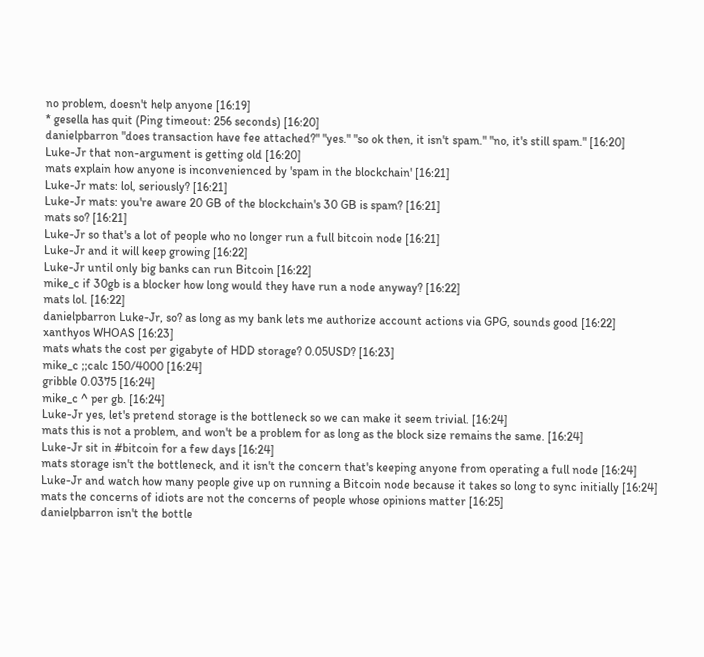no problem, doesn't help anyone [16:19]
* gesella has quit (Ping timeout: 256 seconds) [16:20]
danielpbarron "does transaction have fee attached?" "yes." "so ok then, it isn't spam." "no, it's still spam." [16:20]
Luke-Jr that non-argument is getting old [16:20]
mats explain how anyone is inconvenienced by 'spam in the blockchain' [16:21]
Luke-Jr mats: lol, seriously? [16:21]
Luke-Jr mats: you're aware 20 GB of the blockchain's 30 GB is spam? [16:21]
mats so? [16:21]
Luke-Jr so that's a lot of people who no longer run a full bitcoin node [16:21]
Luke-Jr and it will keep growing [16:22]
Luke-Jr until only big banks can run Bitcoin [16:22]
mike_c if 30gb is a blocker how long would they have run a node anyway? [16:22]
mats lol. [16:22]
danielpbarron Luke-Jr, so? as long as my bank lets me authorize account actions via GPG, sounds good [16:22]
xanthyos WHOAS [16:23]
mats whats the cost per gigabyte of HDD storage? 0.05USD? [16:23]
mike_c ;;calc 150/4000 [16:24]
gribble 0.0375 [16:24]
mike_c ^ per gb. [16:24]
Luke-Jr yes, let's pretend storage is the bottleneck so we can make it seem trivial. [16:24]
mats this is not a problem, and won't be a problem for as long as the block size remains the same. [16:24]
Luke-Jr sit in #bitcoin for a few days [16:24]
mats storage isn't the bottleneck, and it isn't the concern that's keeping anyone from operating a full node [16:24]
Luke-Jr and watch how many people give up on running a Bitcoin node because it takes so long to sync initially [16:24]
mats the concerns of idiots are not the concerns of people whose opinions matter [16:25]
danielpbarron isn't the bottle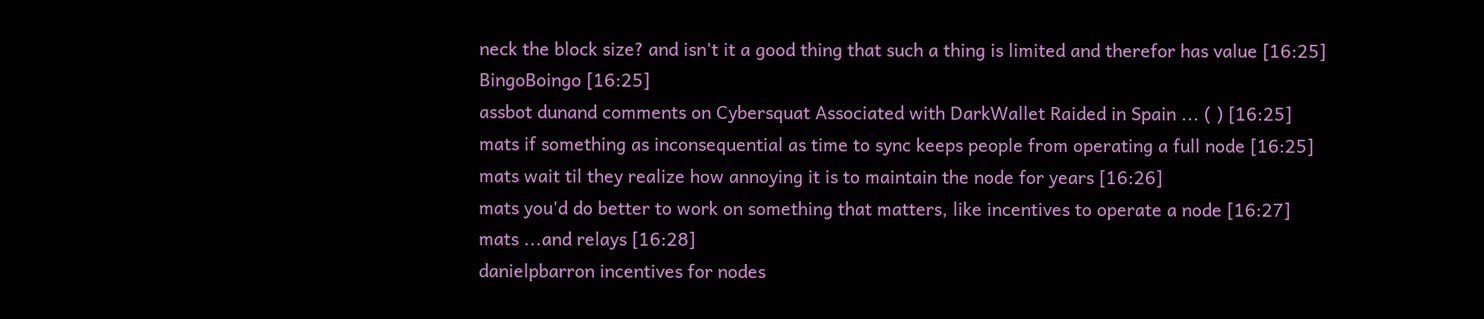neck the block size? and isn't it a good thing that such a thing is limited and therefor has value [16:25]
BingoBoingo [16:25]
assbot dunand comments on Cybersquat Associated with DarkWallet Raided in Spain ... ( ) [16:25]
mats if something as inconsequential as time to sync keeps people from operating a full node [16:25]
mats wait til they realize how annoying it is to maintain the node for years [16:26]
mats you'd do better to work on something that matters, like incentives to operate a node [16:27]
mats ...and relays [16:28]
danielpbarron incentives for nodes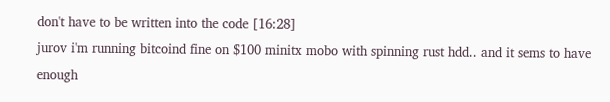don't have to be written into the code [16:28]
jurov i'm running bitcoind fine on $100 minitx mobo with spinning rust hdd.. and it sems to have enough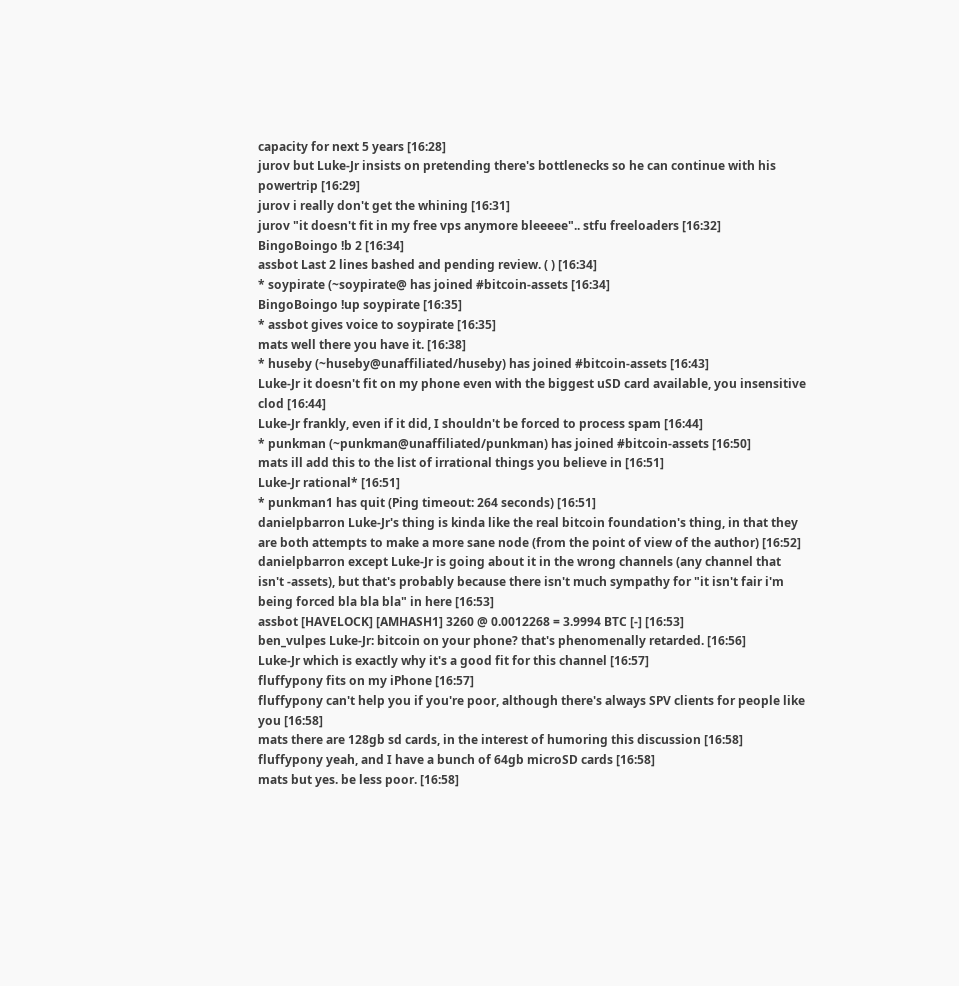capacity for next 5 years [16:28]
jurov but Luke-Jr insists on pretending there's bottlenecks so he can continue with his powertrip [16:29]
jurov i really don't get the whining [16:31]
jurov "it doesn't fit in my free vps anymore bleeeee".. stfu freeloaders [16:32]
BingoBoingo !b 2 [16:34]
assbot Last 2 lines bashed and pending review. ( ) [16:34]
* soypirate (~soypirate@ has joined #bitcoin-assets [16:34]
BingoBoingo !up soypirate [16:35]
* assbot gives voice to soypirate [16:35]
mats well there you have it. [16:38]
* huseby (~huseby@unaffiliated/huseby) has joined #bitcoin-assets [16:43]
Luke-Jr it doesn't fit on my phone even with the biggest uSD card available, you insensitive clod [16:44]
Luke-Jr frankly, even if it did, I shouldn't be forced to process spam [16:44]
* punkman (~punkman@unaffiliated/punkman) has joined #bitcoin-assets [16:50]
mats ill add this to the list of irrational things you believe in [16:51]
Luke-Jr rational* [16:51]
* punkman1 has quit (Ping timeout: 264 seconds) [16:51]
danielpbarron Luke-Jr's thing is kinda like the real bitcoin foundation's thing, in that they are both attempts to make a more sane node (from the point of view of the author) [16:52]
danielpbarron except Luke-Jr is going about it in the wrong channels (any channel that isn't -assets), but that's probably because there isn't much sympathy for "it isn't fair i'm being forced bla bla bla" in here [16:53]
assbot [HAVELOCK] [AMHASH1] 3260 @ 0.0012268 = 3.9994 BTC [-] [16:53]
ben_vulpes Luke-Jr: bitcoin on your phone? that's phenomenally retarded. [16:56]
Luke-Jr which is exactly why it's a good fit for this channel [16:57]
fluffypony fits on my iPhone [16:57]
fluffypony can't help you if you're poor, although there's always SPV clients for people like you [16:58]
mats there are 128gb sd cards, in the interest of humoring this discussion [16:58]
fluffypony yeah, and I have a bunch of 64gb microSD cards [16:58]
mats but yes. be less poor. [16:58]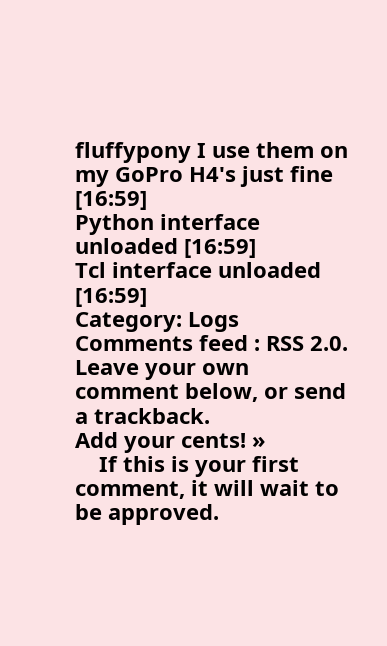fluffypony I use them on my GoPro H4's just fine [16:59]
Python interface unloaded [16:59]
Tcl interface unloaded [16:59]
Category: Logs
Comments feed : RSS 2.0. Leave your own comment below, or send a trackback.
Add your cents! »
    If this is your first comment, it will wait to be approved.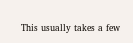This usually takes a few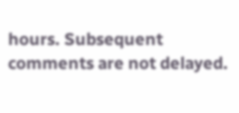hours. Subsequent comments are not delayed.